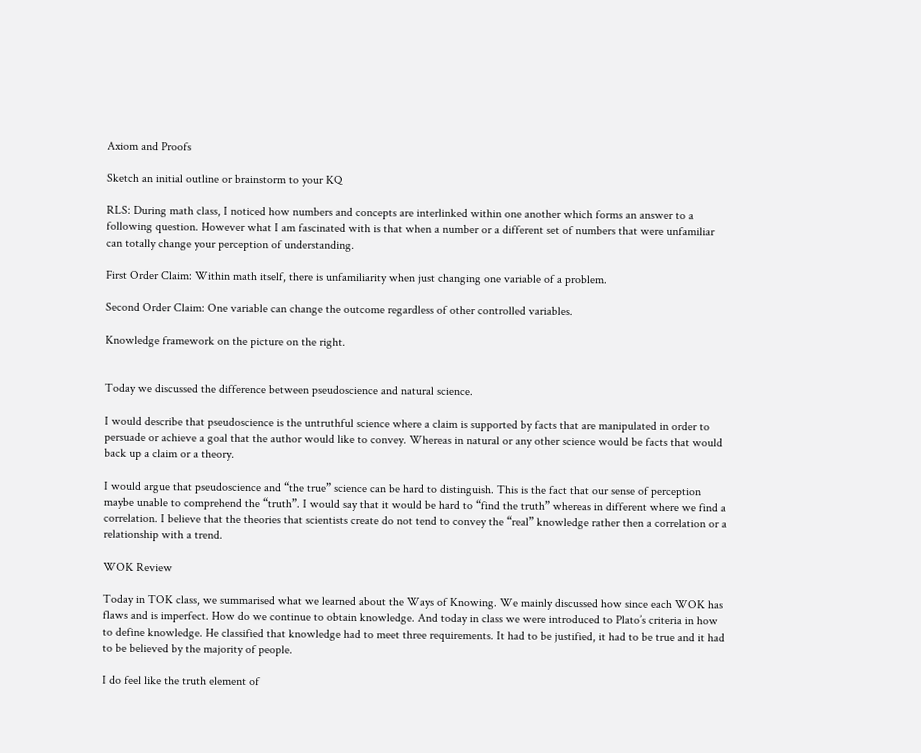Axiom and Proofs

Sketch an initial outline or brainstorm to your KQ

RLS: During math class, I noticed how numbers and concepts are interlinked within one another which forms an answer to a following question. However what I am fascinated with is that when a number or a different set of numbers that were unfamiliar can totally change your perception of understanding.

First Order Claim: Within math itself, there is unfamiliarity when just changing one variable of a problem.

Second Order Claim: One variable can change the outcome regardless of other controlled variables.

Knowledge framework on the picture on the right.


Today we discussed the difference between pseudoscience and natural science.

I would describe that pseudoscience is the untruthful science where a claim is supported by facts that are manipulated in order to persuade or achieve a goal that the author would like to convey. Whereas in natural or any other science would be facts that would back up a claim or a theory.

I would argue that pseudoscience and “the true” science can be hard to distinguish. This is the fact that our sense of perception maybe unable to comprehend the “truth”. I would say that it would be hard to “find the truth” whereas in different where we find a correlation. I believe that the theories that scientists create do not tend to convey the “real” knowledge rather then a correlation or a relationship with a trend.

WOK Review

Today in TOK class, we summarised what we learned about the Ways of Knowing. We mainly discussed how since each WOK has flaws and is imperfect. How do we continue to obtain knowledge. And today in class we were introduced to Plato’s criteria in how to define knowledge. He classified that knowledge had to meet three requirements. It had to be justified, it had to be true and it had to be believed by the majority of people.

I do feel like the truth element of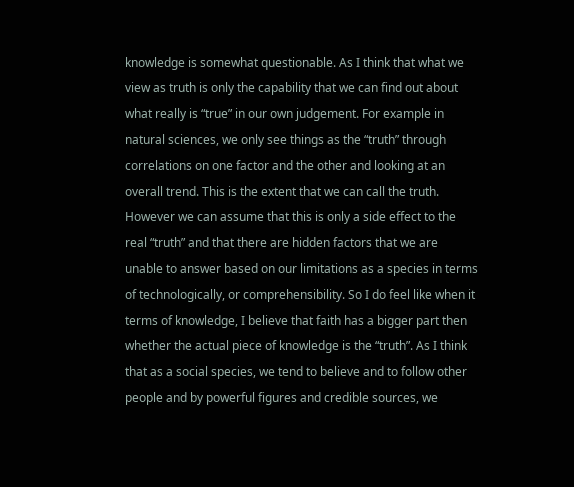knowledge is somewhat questionable. As I think that what we view as truth is only the capability that we can find out about what really is “true” in our own judgement. For example in natural sciences, we only see things as the “truth” through correlations on one factor and the other and looking at an overall trend. This is the extent that we can call the truth. However we can assume that this is only a side effect to the real “truth” and that there are hidden factors that we are unable to answer based on our limitations as a species in terms of technologically, or comprehensibility. So I do feel like when it terms of knowledge, I believe that faith has a bigger part then whether the actual piece of knowledge is the “truth”. As I think that as a social species, we tend to believe and to follow other people and by powerful figures and credible sources, we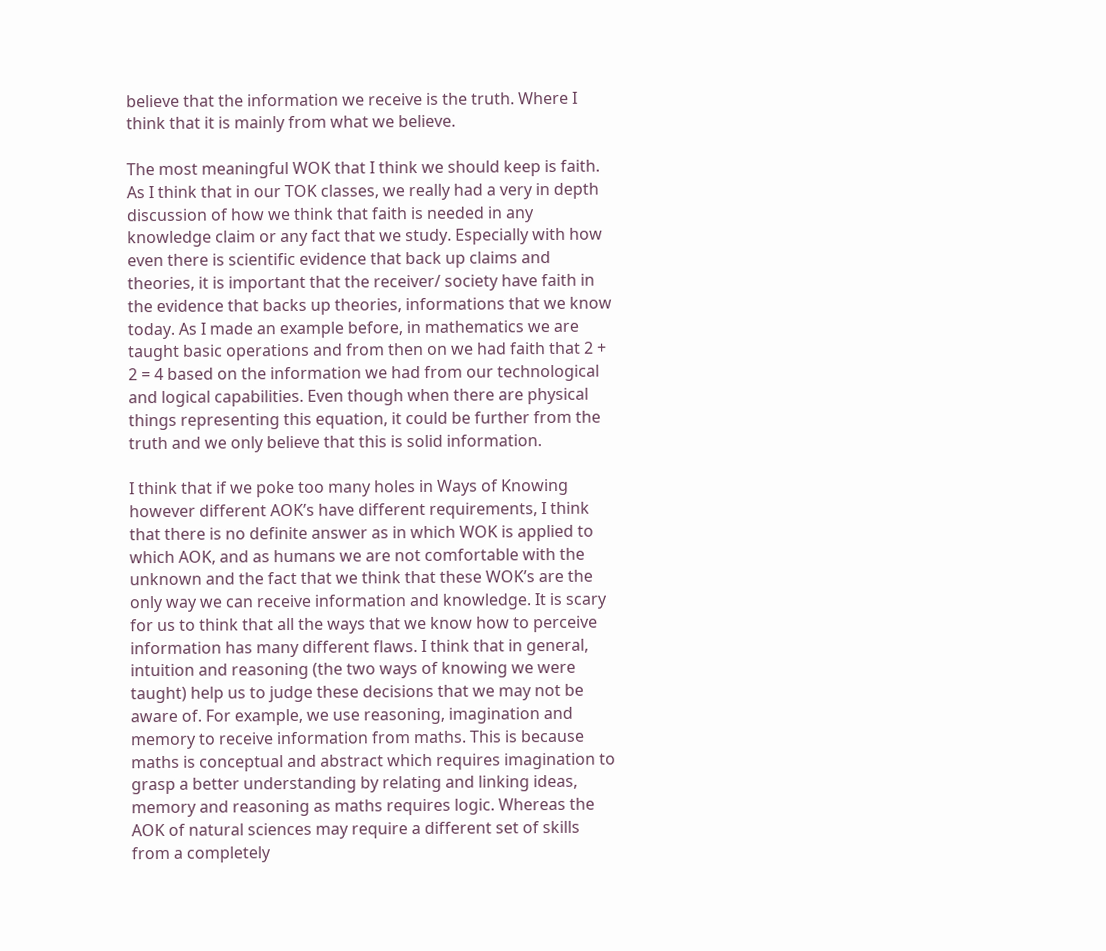believe that the information we receive is the truth. Where I think that it is mainly from what we believe.

The most meaningful WOK that I think we should keep is faith. As I think that in our TOK classes, we really had a very in depth discussion of how we think that faith is needed in any knowledge claim or any fact that we study. Especially with how even there is scientific evidence that back up claims and theories, it is important that the receiver/ society have faith in the evidence that backs up theories, informations that we know today. As I made an example before, in mathematics we are taught basic operations and from then on we had faith that 2 + 2 = 4 based on the information we had from our technological and logical capabilities. Even though when there are physical things representing this equation, it could be further from the truth and we only believe that this is solid information.

I think that if we poke too many holes in Ways of Knowing however different AOK’s have different requirements, I think that there is no definite answer as in which WOK is applied to which AOK, and as humans we are not comfortable with the unknown and the fact that we think that these WOK’s are the only way we can receive information and knowledge. It is scary for us to think that all the ways that we know how to perceive information has many different flaws. I think that in general, intuition and reasoning (the two ways of knowing we were taught) help us to judge these decisions that we may not be aware of. For example, we use reasoning, imagination and memory to receive information from maths. This is because maths is conceptual and abstract which requires imagination to grasp a better understanding by relating and linking ideas, memory and reasoning as maths requires logic. Whereas the AOK of natural sciences may require a different set of skills from a completely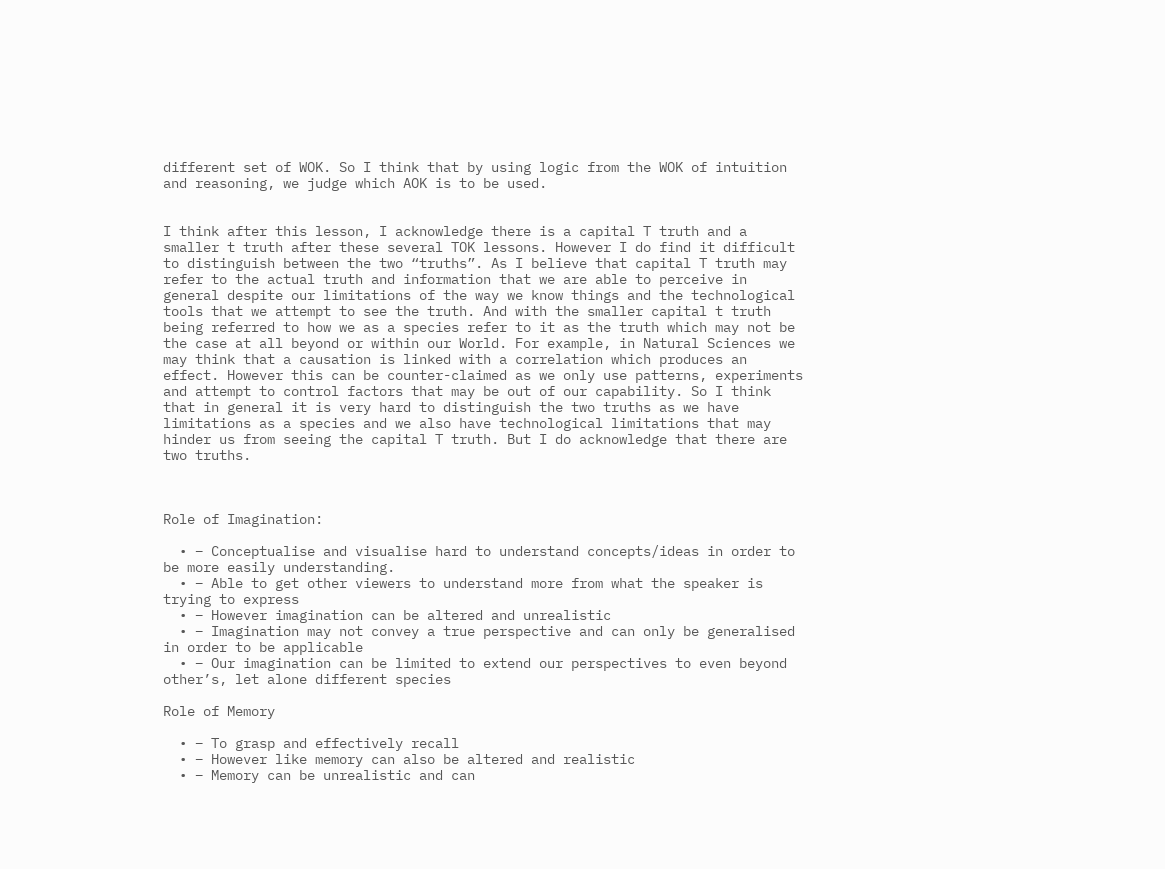different set of WOK. So I think that by using logic from the WOK of intuition and reasoning, we judge which AOK is to be used.


I think after this lesson, I acknowledge there is a capital T truth and a smaller t truth after these several TOK lessons. However I do find it difficult to distinguish between the two “truths”. As I believe that capital T truth may refer to the actual truth and information that we are able to perceive in general despite our limitations of the way we know things and the technological tools that we attempt to see the truth. And with the smaller capital t truth being referred to how we as a species refer to it as the truth which may not be the case at all beyond or within our World. For example, in Natural Sciences we may think that a causation is linked with a correlation which produces an effect. However this can be counter-claimed as we only use patterns, experiments and attempt to control factors that may be out of our capability. So I think that in general it is very hard to distinguish the two truths as we have limitations as a species and we also have technological limitations that may hinder us from seeing the capital T truth. But I do acknowledge that there are two truths.



Role of Imagination:

  • – Conceptualise and visualise hard to understand concepts/ideas in order to be more easily understanding.
  • – Able to get other viewers to understand more from what the speaker is trying to express
  • – However imagination can be altered and unrealistic
  • – Imagination may not convey a true perspective and can only be generalised in order to be applicable
  • – Our imagination can be limited to extend our perspectives to even beyond other’s, let alone different species

Role of Memory

  • – To grasp and effectively recall
  • – However like memory can also be altered and realistic
  • – Memory can be unrealistic and can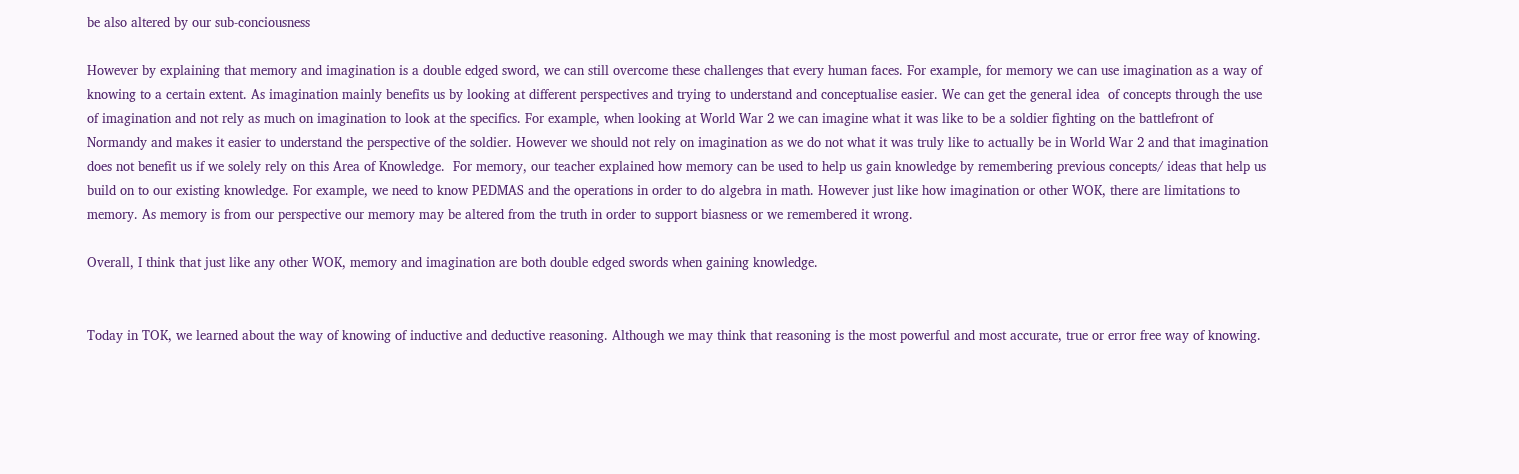be also altered by our sub-conciousness

However by explaining that memory and imagination is a double edged sword, we can still overcome these challenges that every human faces. For example, for memory we can use imagination as a way of knowing to a certain extent. As imagination mainly benefits us by looking at different perspectives and trying to understand and conceptualise easier. We can get the general idea  of concepts through the use of imagination and not rely as much on imagination to look at the specifics. For example, when looking at World War 2 we can imagine what it was like to be a soldier fighting on the battlefront of Normandy and makes it easier to understand the perspective of the soldier. However we should not rely on imagination as we do not what it was truly like to actually be in World War 2 and that imagination does not benefit us if we solely rely on this Area of Knowledge.  For memory, our teacher explained how memory can be used to help us gain knowledge by remembering previous concepts/ ideas that help us build on to our existing knowledge. For example, we need to know PEDMAS and the operations in order to do algebra in math. However just like how imagination or other WOK, there are limitations to memory. As memory is from our perspective our memory may be altered from the truth in order to support biasness or we remembered it wrong.

Overall, I think that just like any other WOK, memory and imagination are both double edged swords when gaining knowledge.


Today in TOK, we learned about the way of knowing of inductive and deductive reasoning. Although we may think that reasoning is the most powerful and most accurate, true or error free way of knowing.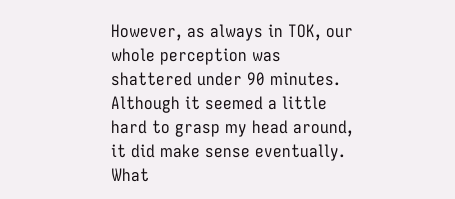However, as always in TOK, our whole perception was shattered under 90 minutes. Although it seemed a little hard to grasp my head around, it did make sense eventually. What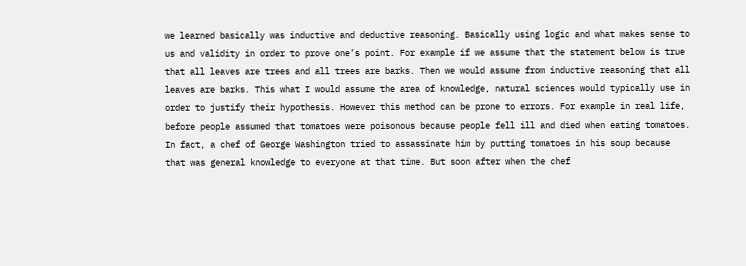we learned basically was inductive and deductive reasoning. Basically using logic and what makes sense to us and validity in order to prove one’s point. For example if we assume that the statement below is true that all leaves are trees and all trees are barks. Then we would assume from inductive reasoning that all leaves are barks. This what I would assume the area of knowledge, natural sciences would typically use in order to justify their hypothesis. However this method can be prone to errors. For example in real life, before people assumed that tomatoes were poisonous because people fell ill and died when eating tomatoes. In fact, a chef of George Washington tried to assassinate him by putting tomatoes in his soup because that was general knowledge to everyone at that time. But soon after when the chef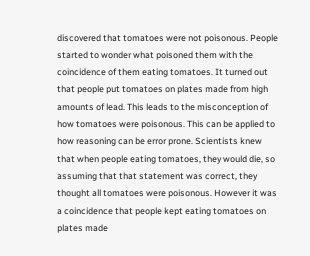discovered that tomatoes were not poisonous. People started to wonder what poisoned them with the coincidence of them eating tomatoes. It turned out that people put tomatoes on plates made from high amounts of lead. This leads to the misconception of how tomatoes were poisonous. This can be applied to how reasoning can be error prone. Scientists knew that when people eating tomatoes, they would die, so assuming that that statement was correct, they thought all tomatoes were poisonous. However it was a coincidence that people kept eating tomatoes on plates made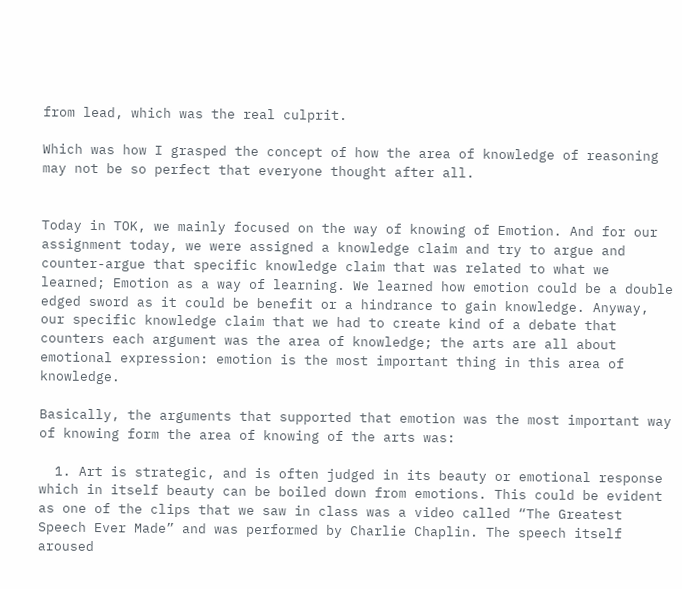from lead, which was the real culprit.

Which was how I grasped the concept of how the area of knowledge of reasoning may not be so perfect that everyone thought after all.


Today in TOK, we mainly focused on the way of knowing of Emotion. And for our assignment today, we were assigned a knowledge claim and try to argue and counter-argue that specific knowledge claim that was related to what we learned; Emotion as a way of learning. We learned how emotion could be a double edged sword as it could be benefit or a hindrance to gain knowledge. Anyway, our specific knowledge claim that we had to create kind of a debate that counters each argument was the area of knowledge; the arts are all about emotional expression: emotion is the most important thing in this area of knowledge.

Basically, the arguments that supported that emotion was the most important way of knowing form the area of knowing of the arts was:

  1. Art is strategic, and is often judged in its beauty or emotional response which in itself beauty can be boiled down from emotions. This could be evident as one of the clips that we saw in class was a video called “The Greatest Speech Ever Made” and was performed by Charlie Chaplin. The speech itself aroused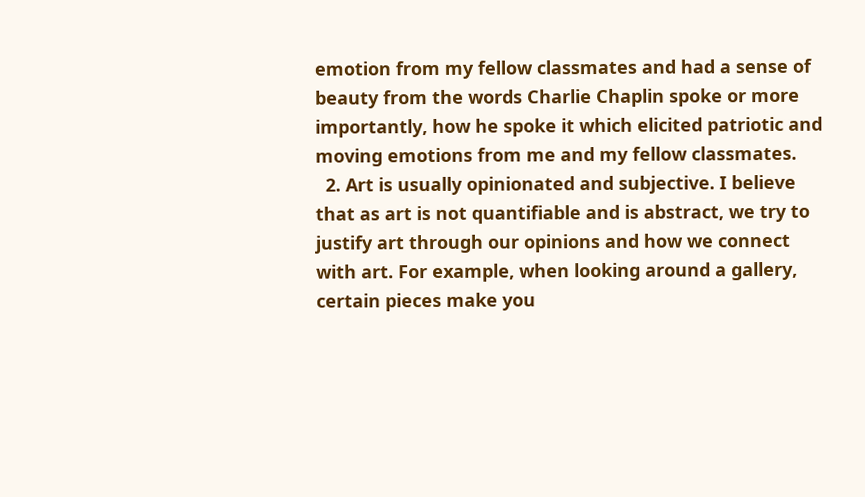emotion from my fellow classmates and had a sense of beauty from the words Charlie Chaplin spoke or more importantly, how he spoke it which elicited patriotic and moving emotions from me and my fellow classmates.
  2. Art is usually opinionated and subjective. I believe that as art is not quantifiable and is abstract, we try to justify art through our opinions and how we connect with art. For example, when looking around a gallery, certain pieces make you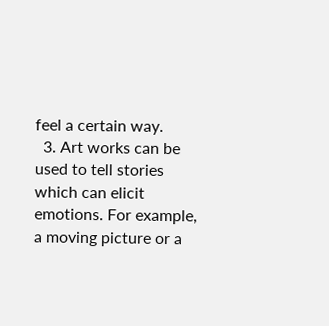feel a certain way.
  3. Art works can be used to tell stories which can elicit emotions. For example, a moving picture or a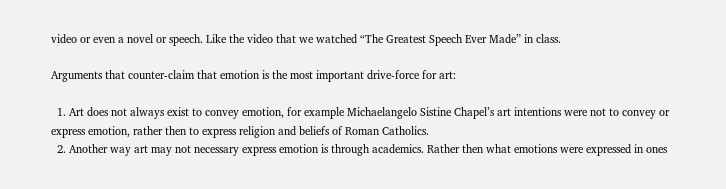video or even a novel or speech. Like the video that we watched “The Greatest Speech Ever Made” in class.

Arguments that counter-claim that emotion is the most important drive-force for art:

  1. Art does not always exist to convey emotion, for example Michaelangelo Sistine Chapel’s art intentions were not to convey or express emotion, rather then to express religion and beliefs of Roman Catholics.
  2. Another way art may not necessary express emotion is through academics. Rather then what emotions were expressed in ones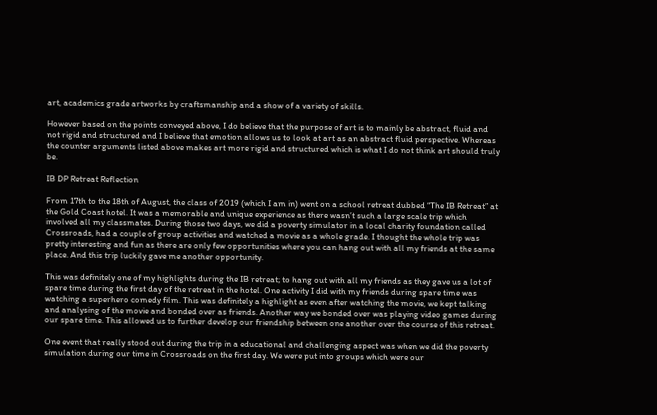art, academics grade artworks by craftsmanship and a show of a variety of skills.

However based on the points conveyed above, I do believe that the purpose of art is to mainly be abstract, fluid and not rigid and structured and I believe that emotion allows us to look at art as an abstract fluid perspective. Whereas the counter arguments listed above makes art more rigid and structured which is what I do not think art should truly be.

IB DP Retreat Reflection

From 17th to the 18th of August, the class of 2019 (which I am in) went on a school retreat dubbed “The IB Retreat” at the Gold Coast hotel. It was a memorable and unique experience as there wasn’t such a large scale trip which involved all my classmates. During those two days, we did a poverty simulator in a local charity foundation called Crossroads, had a couple of group activities and watched a movie as a whole grade. I thought the whole trip was pretty interesting and fun as there are only few opportunities where you can hang out with all my friends at the same place. And this trip luckily gave me another opportunity.

This was definitely one of my highlights during the IB retreat; to hang out with all my friends as they gave us a lot of spare time during the first day of the retreat in the hotel. One activity I did with my friends during spare time was watching a superhero comedy film. This was definitely a highlight as even after watching the movie, we kept talking and analysing of the movie and bonded over as friends. Another way we bonded over was playing video games during our spare time. This allowed us to further develop our friendship between one another over the course of this retreat.

One event that really stood out during the trip in a educational and challenging aspect was when we did the poverty simulation during our time in Crossroads on the first day. We were put into groups which were our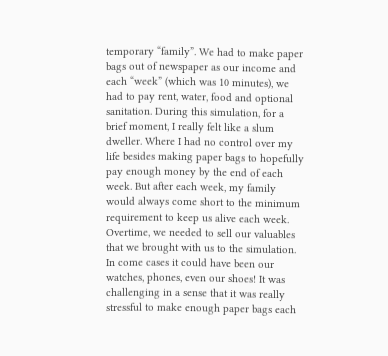temporary “family”. We had to make paper bags out of newspaper as our income and each “week” (which was 10 minutes), we had to pay rent, water, food and optional sanitation. During this simulation, for a brief moment, I really felt like a slum dweller. Where I had no control over my life besides making paper bags to hopefully pay enough money by the end of each week. But after each week, my family would always come short to the minimum requirement to keep us alive each week. Overtime, we needed to sell our valuables that we brought with us to the simulation. In come cases it could have been our watches, phones, even our shoes! It was challenging in a sense that it was really stressful to make enough paper bags each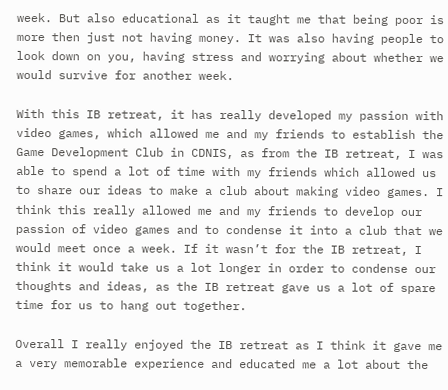week. But also educational as it taught me that being poor is more then just not having money. It was also having people to look down on you, having stress and worrying about whether we would survive for another week.

With this IB retreat, it has really developed my passion with video games, which allowed me and my friends to establish the Game Development Club in CDNIS, as from the IB retreat, I was able to spend a lot of time with my friends which allowed us to share our ideas to make a club about making video games. I think this really allowed me and my friends to develop our passion of video games and to condense it into a club that we would meet once a week. If it wasn’t for the IB retreat, I think it would take us a lot longer in order to condense our thoughts and ideas, as the IB retreat gave us a lot of spare time for us to hang out together.

Overall I really enjoyed the IB retreat as I think it gave me a very memorable experience and educated me a lot about the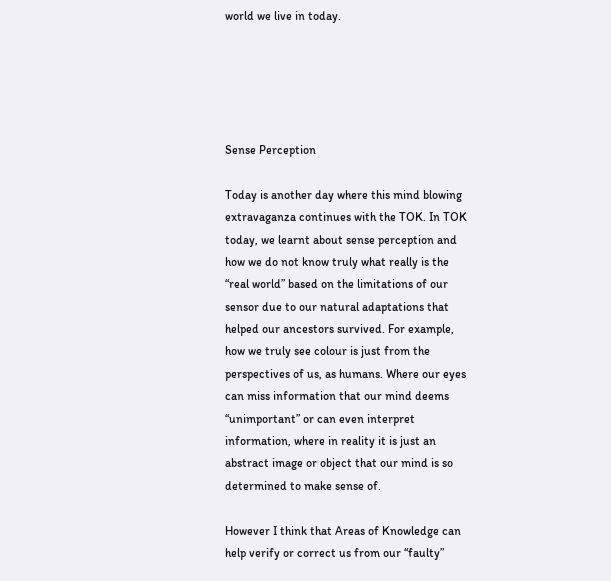world we live in today.





Sense Perception

Today is another day where this mind blowing extravaganza continues with the TOK. In TOK today, we learnt about sense perception and how we do not know truly what really is the “real world” based on the limitations of our sensor due to our natural adaptations that helped our ancestors survived. For example, how we truly see colour is just from the perspectives of us, as humans. Where our eyes can miss information that our mind deems “unimportant” or can even interpret information, where in reality it is just an abstract image or object that our mind is so determined to make sense of.

However I think that Areas of Knowledge can help verify or correct us from our “faulty”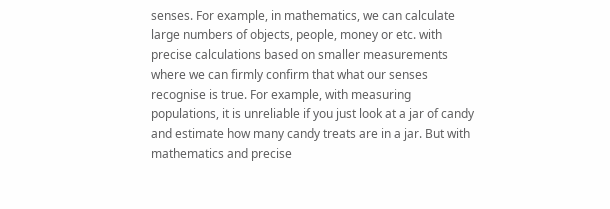senses. For example, in mathematics, we can calculate large numbers of objects, people, money or etc. with precise calculations based on smaller measurements where we can firmly confirm that what our senses recognise is true. For example, with measuring populations, it is unreliable if you just look at a jar of candy and estimate how many candy treats are in a jar. But with mathematics and precise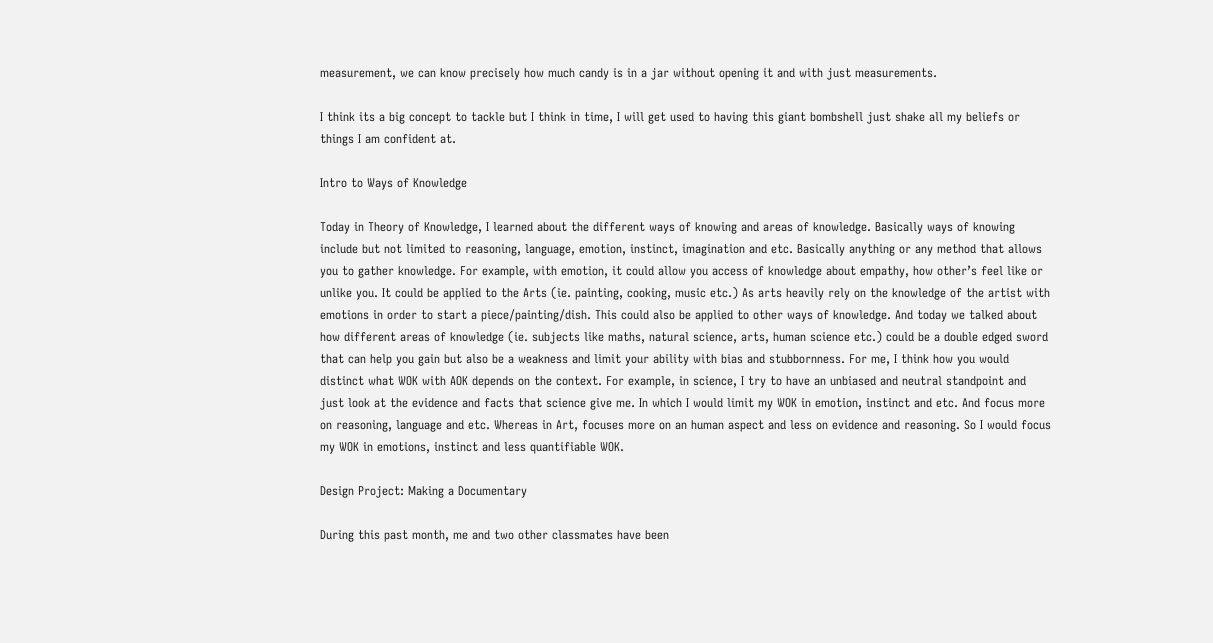measurement, we can know precisely how much candy is in a jar without opening it and with just measurements.

I think its a big concept to tackle but I think in time, I will get used to having this giant bombshell just shake all my beliefs or things I am confident at.

Intro to Ways of Knowledge

Today in Theory of Knowledge, I learned about the different ways of knowing and areas of knowledge. Basically ways of knowing include but not limited to reasoning, language, emotion, instinct, imagination and etc. Basically anything or any method that allows you to gather knowledge. For example, with emotion, it could allow you access of knowledge about empathy, how other’s feel like or unlike you. It could be applied to the Arts (ie. painting, cooking, music etc.) As arts heavily rely on the knowledge of the artist with emotions in order to start a piece/painting/dish. This could also be applied to other ways of knowledge. And today we talked about how different areas of knowledge (ie. subjects like maths, natural science, arts, human science etc.) could be a double edged sword that can help you gain but also be a weakness and limit your ability with bias and stubbornness. For me, I think how you would distinct what WOK with AOK depends on the context. For example, in science, I try to have an unbiased and neutral standpoint and just look at the evidence and facts that science give me. In which I would limit my WOK in emotion, instinct and etc. And focus more on reasoning, language and etc. Whereas in Art, focuses more on an human aspect and less on evidence and reasoning. So I would focus my WOK in emotions, instinct and less quantifiable WOK.

Design Project: Making a Documentary

During this past month, me and two other classmates have been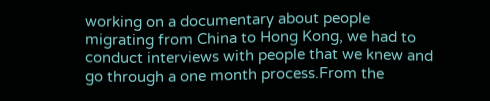working on a documentary about people migrating from China to Hong Kong, we had to conduct interviews with people that we knew and go through a one month process.From the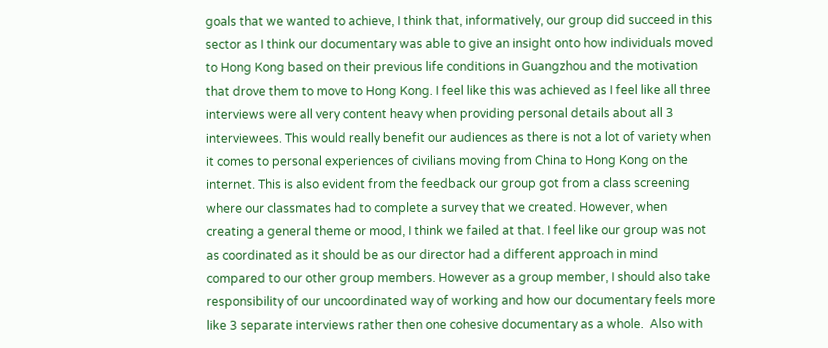goals that we wanted to achieve, I think that, informatively, our group did succeed in this sector as I think our documentary was able to give an insight onto how individuals moved to Hong Kong based on their previous life conditions in Guangzhou and the motivation that drove them to move to Hong Kong. I feel like this was achieved as I feel like all three interviews were all very content heavy when providing personal details about all 3 interviewees. This would really benefit our audiences as there is not a lot of variety when it comes to personal experiences of civilians moving from China to Hong Kong on the internet. This is also evident from the feedback our group got from a class screening where our classmates had to complete a survey that we created. However, when creating a general theme or mood, I think we failed at that. I feel like our group was not as coordinated as it should be as our director had a different approach in mind compared to our other group members. However as a group member, I should also take responsibility of our uncoordinated way of working and how our documentary feels more like 3 separate interviews rather then one cohesive documentary as a whole.  Also with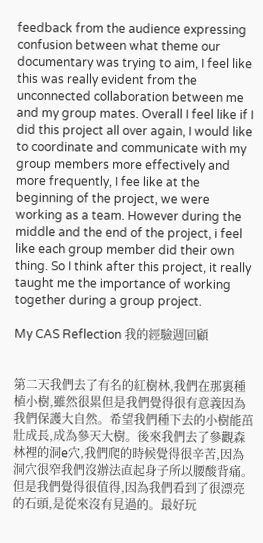feedback from the audience expressing confusion between what theme our documentary was trying to aim, I feel like this was really evident from the unconnected collaboration between me and my group mates. Overall I feel like if I did this project all over again, I would like to coordinate and communicate with my group members more effectively and more frequently, I fee like at the beginning of the project, we were working as a team. However during the middle and the end of the project, i feel like each group member did their own thing. So I think after this project, it really taught me the importance of working together during a group project.

My CAS Reflection 我的經驗週回顧


第二天我們去了有名的紅樹林,我們在那裏種植小樹,雖然很累但是我們覺得很有意義因為我們保護大自然。希望我們種下去的小樹能茁壯成長,成為參天大樹。後來我們去了參觀森林裡的洞e穴,我們爬的時候覺得很辛苦,因為洞穴很窄我們沒辦法直起身子所以腰酸背痛。但是我們覺得很值得,因為我們看到了很漂亮的石頭,是從來沒有見過的。最好玩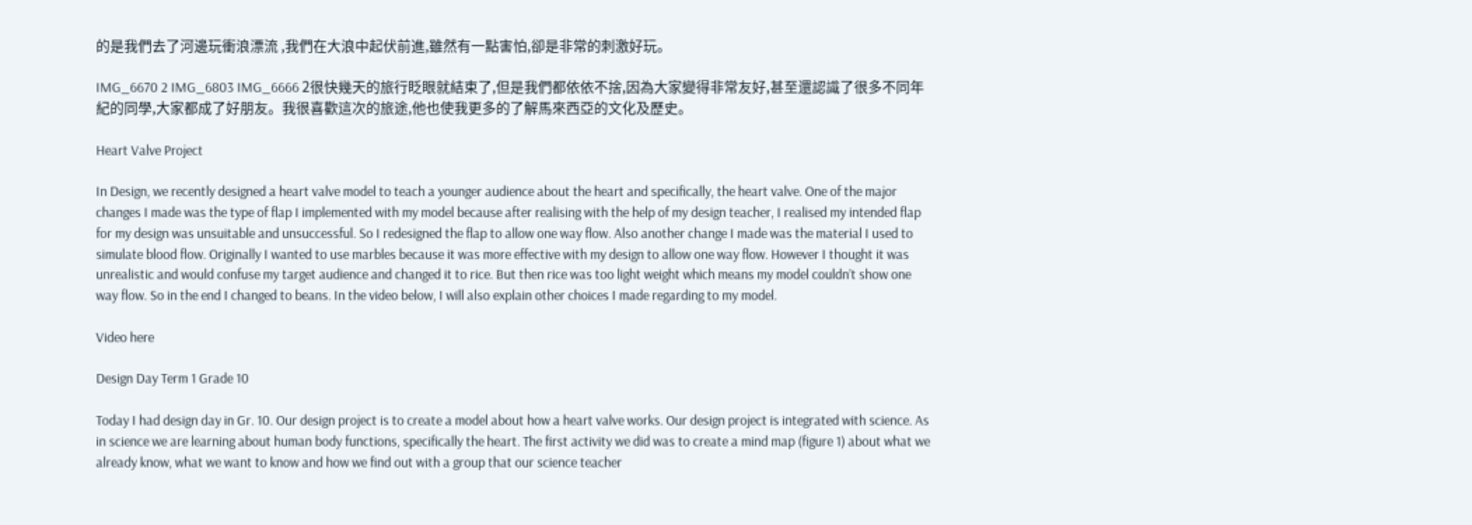的是我們去了河邊玩衝浪漂流 ,我們在大浪中起伏前進,雖然有一點害怕,卻是非常的刺激好玩。

IMG_6670 2 IMG_6803 IMG_6666 2很快幾天的旅行眨眼就結束了,但是我們都依依不捨,因為大家變得非常友好,甚至還認識了很多不同年紀的同學,大家都成了好朋友。我很喜歡這次的旅途,他也使我更多的了解馬來西亞的文化及歷史。

Heart Valve Project

In Design, we recently designed a heart valve model to teach a younger audience about the heart and specifically, the heart valve. One of the major changes I made was the type of flap I implemented with my model because after realising with the help of my design teacher, I realised my intended flap for my design was unsuitable and unsuccessful. So I redesigned the flap to allow one way flow. Also another change I made was the material I used to simulate blood flow. Originally I wanted to use marbles because it was more effective with my design to allow one way flow. However I thought it was unrealistic and would confuse my target audience and changed it to rice. But then rice was too light weight which means my model couldn’t show one way flow. So in the end I changed to beans. In the video below, I will also explain other choices I made regarding to my model.

Video here

Design Day Term 1 Grade 10

Today I had design day in Gr. 10. Our design project is to create a model about how a heart valve works. Our design project is integrated with science. As in science we are learning about human body functions, specifically the heart. The first activity we did was to create a mind map (figure 1) about what we already know, what we want to know and how we find out with a group that our science teacher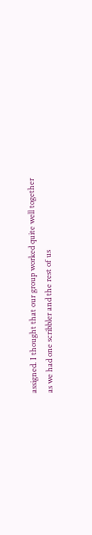assigned. I thought that our group worked quite well together as we had one scribbler and the rest of us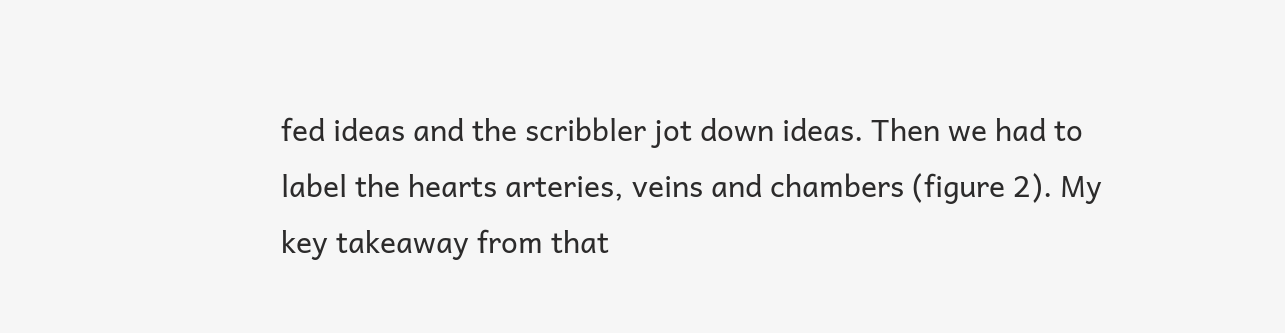fed ideas and the scribbler jot down ideas. Then we had to label the hearts arteries, veins and chambers (figure 2). My key takeaway from that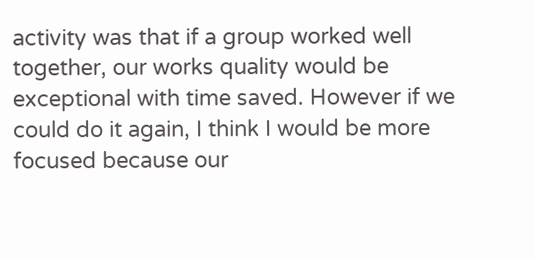activity was that if a group worked well together, our works quality would be exceptional with time saved. However if we could do it again, I think I would be more focused because our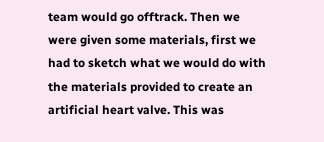team would go offtrack. Then we were given some materials, first we had to sketch what we would do with the materials provided to create an artificial heart valve. This was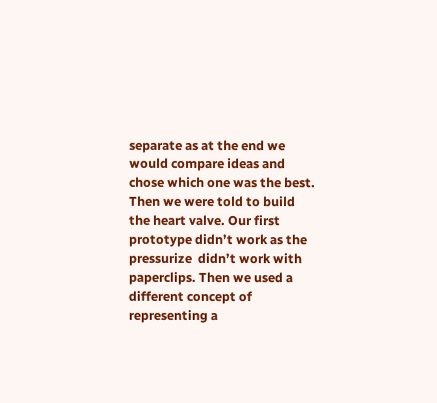separate as at the end we would compare ideas and chose which one was the best. Then we were told to build the heart valve. Our first prototype didn’t work as the pressurize  didn’t work with paperclips. Then we used a different concept of representing a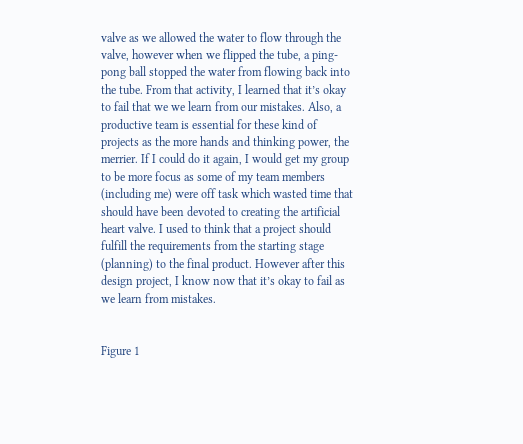valve as we allowed the water to flow through the valve, however when we flipped the tube, a ping-pong ball stopped the water from flowing back into the tube. From that activity, I learned that it’s okay to fail that we we learn from our mistakes. Also, a productive team is essential for these kind of projects as the more hands and thinking power, the merrier. If I could do it again, I would get my group to be more focus as some of my team members (including me) were off task which wasted time that should have been devoted to creating the artificial heart valve. I used to think that a project should fulfill the requirements from the starting stage (planning) to the final product. However after this design project, I know now that it’s okay to fail as we learn from mistakes.


Figure 1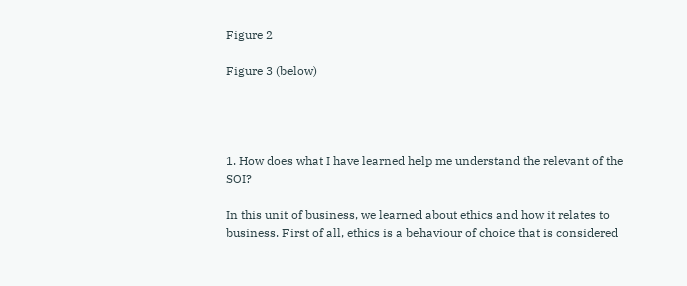Figure 2

Figure 3 (below)




1. How does what I have learned help me understand the relevant of the SOI?

In this unit of business, we learned about ethics and how it relates to business. First of all, ethics is a behaviour of choice that is considered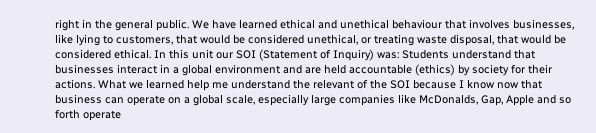right in the general public. We have learned ethical and unethical behaviour that involves businesses, like lying to customers, that would be considered unethical, or treating waste disposal, that would be considered ethical. In this unit our SOI (Statement of Inquiry) was: Students understand that businesses interact in a global environment and are held accountable (ethics) by society for their actions. What we learned help me understand the relevant of the SOI because I know now that business can operate on a global scale, especially large companies like McDonalds, Gap, Apple and so forth operate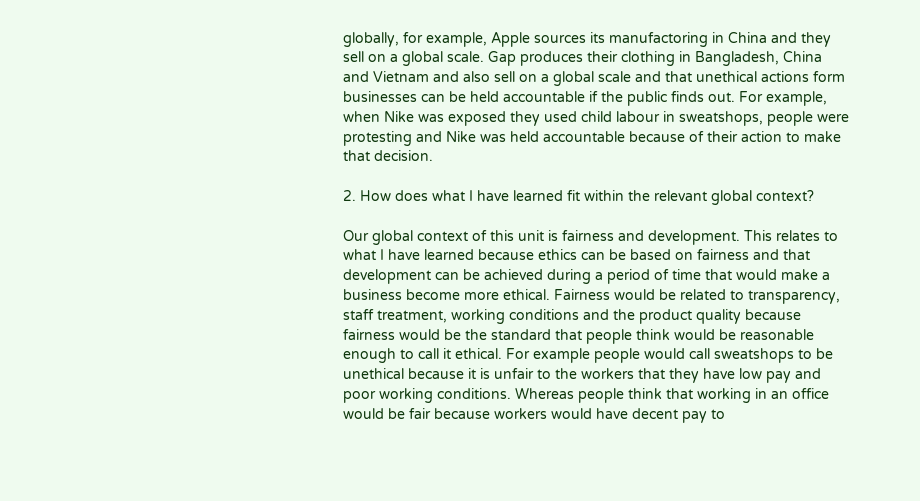globally, for example, Apple sources its manufactoring in China and they sell on a global scale. Gap produces their clothing in Bangladesh, China and Vietnam and also sell on a global scale and that unethical actions form businesses can be held accountable if the public finds out. For example, when Nike was exposed they used child labour in sweatshops, people were protesting and Nike was held accountable because of their action to make that decision.

2. How does what I have learned fit within the relevant global context?

Our global context of this unit is fairness and development. This relates to what I have learned because ethics can be based on fairness and that development can be achieved during a period of time that would make a business become more ethical. Fairness would be related to transparency, staff treatment, working conditions and the product quality because fairness would be the standard that people think would be reasonable enough to call it ethical. For example people would call sweatshops to be unethical because it is unfair to the workers that they have low pay and poor working conditions. Whereas people think that working in an office would be fair because workers would have decent pay to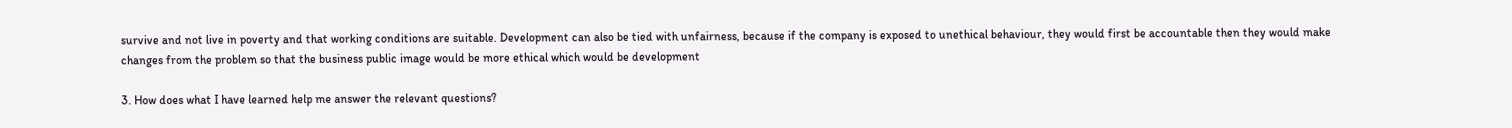survive and not live in poverty and that working conditions are suitable. Development can also be tied with unfairness, because if the company is exposed to unethical behaviour, they would first be accountable then they would make changes from the problem so that the business public image would be more ethical which would be development

3. How does what I have learned help me answer the relevant questions?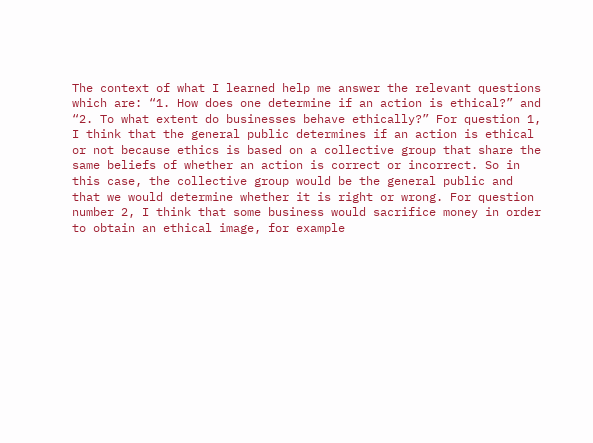The context of what I learned help me answer the relevant questions which are: “1. How does one determine if an action is ethical?” and “2. To what extent do businesses behave ethically?” For question 1, I think that the general public determines if an action is ethical or not because ethics is based on a collective group that share the same beliefs of whether an action is correct or incorrect. So in this case, the collective group would be the general public and that we would determine whether it is right or wrong. For question number 2, I think that some business would sacrifice money in order to obtain an ethical image, for example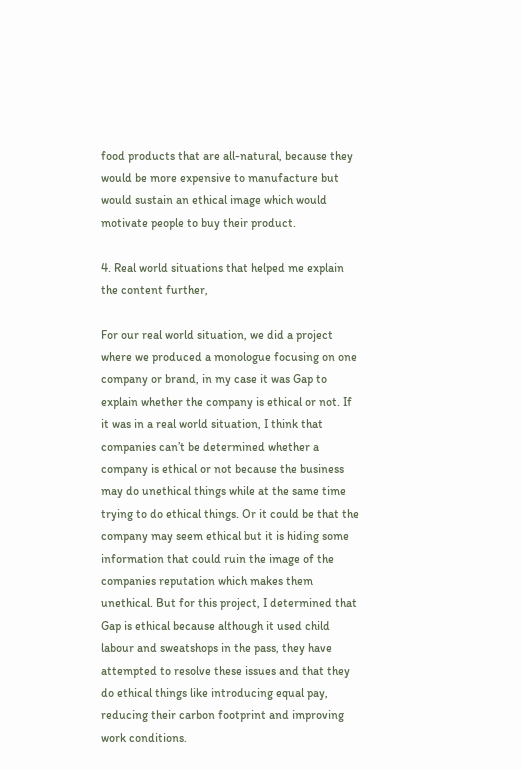food products that are all-natural, because they would be more expensive to manufacture but would sustain an ethical image which would motivate people to buy their product.

4. Real world situations that helped me explain the content further,

For our real world situation, we did a project where we produced a monologue focusing on one company or brand, in my case it was Gap to explain whether the company is ethical or not. If it was in a real world situation, I think that companies can’t be determined whether a company is ethical or not because the business may do unethical things while at the same time trying to do ethical things. Or it could be that the company may seem ethical but it is hiding some information that could ruin the image of the companies reputation which makes them unethical. But for this project, I determined that Gap is ethical because although it used child labour and sweatshops in the pass, they have attempted to resolve these issues and that they do ethical things like introducing equal pay, reducing their carbon footprint and improving work conditions.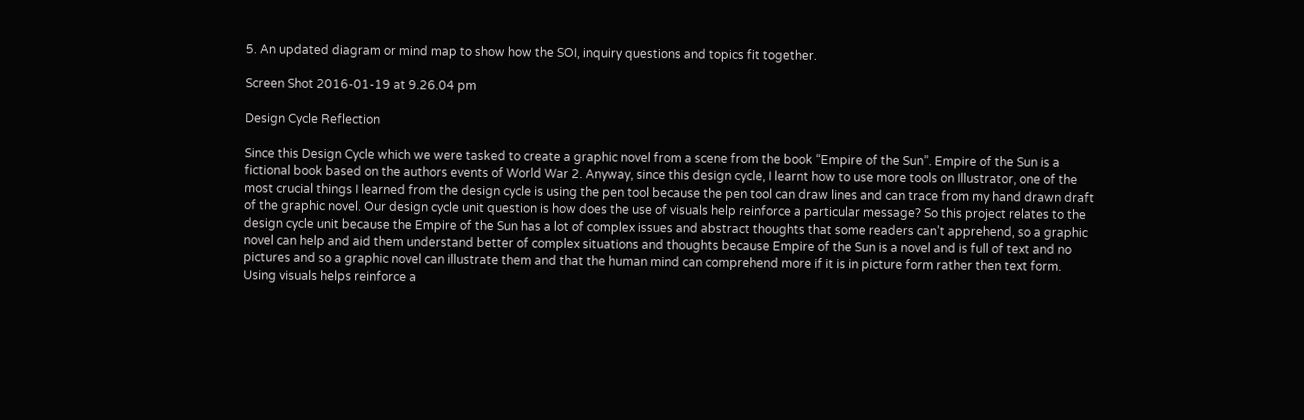5. An updated diagram or mind map to show how the SOI, inquiry questions and topics fit together.

Screen Shot 2016-01-19 at 9.26.04 pm

Design Cycle Reflection

Since this Design Cycle which we were tasked to create a graphic novel from a scene from the book “Empire of the Sun”. Empire of the Sun is a fictional book based on the authors events of World War 2. Anyway, since this design cycle, I learnt how to use more tools on Illustrator, one of the most crucial things I learned from the design cycle is using the pen tool because the pen tool can draw lines and can trace from my hand drawn draft of the graphic novel. Our design cycle unit question is how does the use of visuals help reinforce a particular message? So this project relates to the design cycle unit because the Empire of the Sun has a lot of complex issues and abstract thoughts that some readers can’t apprehend, so a graphic novel can help and aid them understand better of complex situations and thoughts because Empire of the Sun is a novel and is full of text and no pictures and so a graphic novel can illustrate them and that the human mind can comprehend more if it is in picture form rather then text form. Using visuals helps reinforce a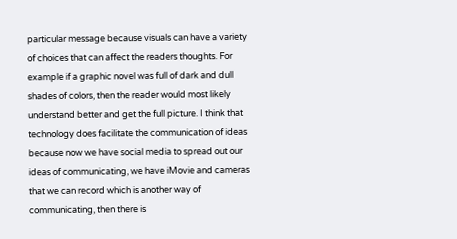particular message because visuals can have a variety of choices that can affect the readers thoughts. For example if a graphic novel was full of dark and dull shades of colors, then the reader would most likely understand better and get the full picture. I think that technology does facilitate the communication of ideas because now we have social media to spread out our ideas of communicating, we have iMovie and cameras that we can record which is another way of communicating, then there is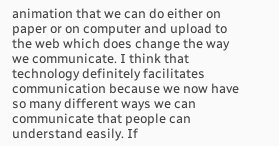animation that we can do either on paper or on computer and upload to the web which does change the way we communicate. I think that technology definitely facilitates communication because we now have so many different ways we can communicate that people can understand easily. If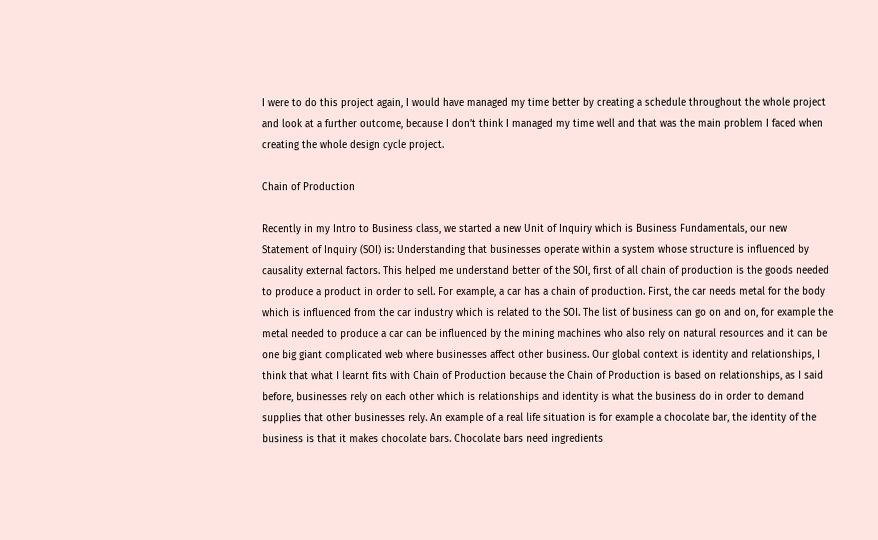I were to do this project again, I would have managed my time better by creating a schedule throughout the whole project and look at a further outcome, because I don’t think I managed my time well and that was the main problem I faced when creating the whole design cycle project.

Chain of Production

Recently in my Intro to Business class, we started a new Unit of Inquiry which is Business Fundamentals, our new Statement of Inquiry (SOI) is: Understanding that businesses operate within a system whose structure is influenced by causality external factors. This helped me understand better of the SOI, first of all chain of production is the goods needed to produce a product in order to sell. For example, a car has a chain of production. First, the car needs metal for the body which is influenced from the car industry which is related to the SOI. The list of business can go on and on, for example the metal needed to produce a car can be influenced by the mining machines who also rely on natural resources and it can be one big giant complicated web where businesses affect other business. Our global context is identity and relationships, I think that what I learnt fits with Chain of Production because the Chain of Production is based on relationships, as I said before, businesses rely on each other which is relationships and identity is what the business do in order to demand supplies that other businesses rely. An example of a real life situation is for example a chocolate bar, the identity of the business is that it makes chocolate bars. Chocolate bars need ingredients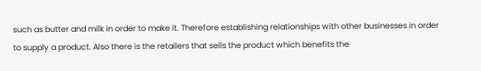such as butter and milk in order to make it. Therefore establishing relationships with other businesses in order to supply a product. Also there is the retailers that sells the product which benefits the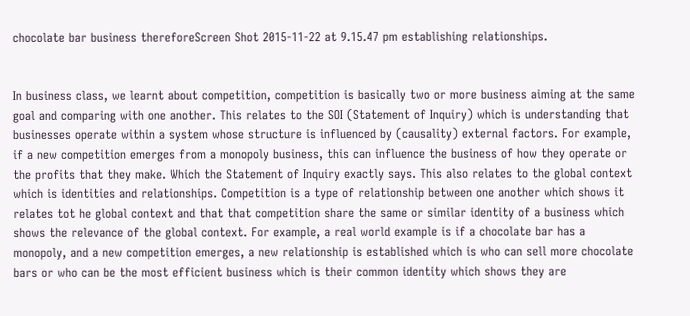chocolate bar business thereforeScreen Shot 2015-11-22 at 9.15.47 pm establishing relationships.


In business class, we learnt about competition, competition is basically two or more business aiming at the same goal and comparing with one another. This relates to the SOI (Statement of Inquiry) which is understanding that businesses operate within a system whose structure is influenced by (causality) external factors. For example, if a new competition emerges from a monopoly business, this can influence the business of how they operate or the profits that they make. Which the Statement of Inquiry exactly says. This also relates to the global context which is identities and relationships. Competition is a type of relationship between one another which shows it relates tot he global context and that that competition share the same or similar identity of a business which shows the relevance of the global context. For example, a real world example is if a chocolate bar has a monopoly, and a new competition emerges, a new relationship is established which is who can sell more chocolate bars or who can be the most efficient business which is their common identity which shows they are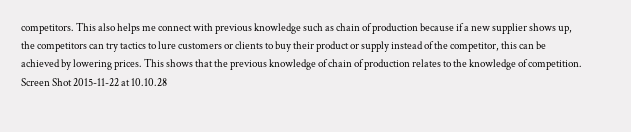competitors. This also helps me connect with previous knowledge such as chain of production because if a new supplier shows up, the competitors can try tactics to lure customers or clients to buy their product or supply instead of the competitor, this can be achieved by lowering prices. This shows that the previous knowledge of chain of production relates to the knowledge of competition. Screen Shot 2015-11-22 at 10.10.28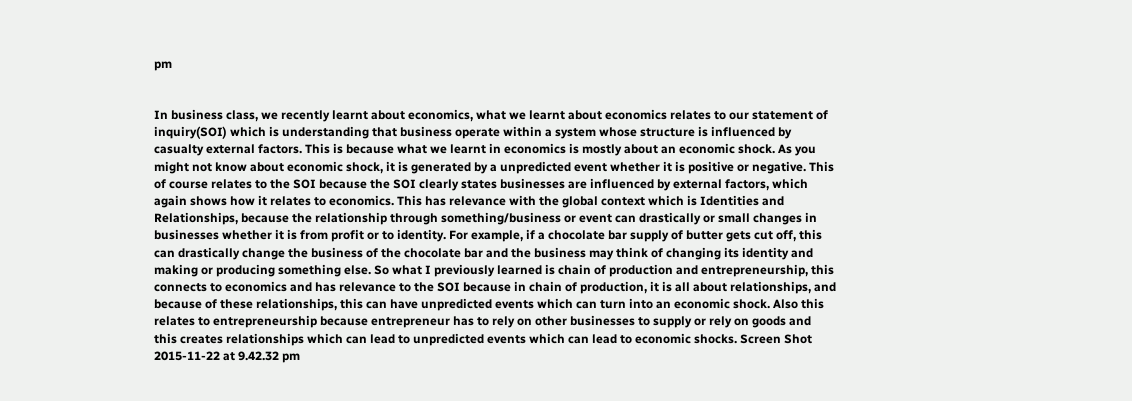pm


In business class, we recently learnt about economics, what we learnt about economics relates to our statement of inquiry(SOI) which is understanding that business operate within a system whose structure is influenced by casualty external factors. This is because what we learnt in economics is mostly about an economic shock. As you might not know about economic shock, it is generated by a unpredicted event whether it is positive or negative. This of course relates to the SOI because the SOI clearly states businesses are influenced by external factors, which again shows how it relates to economics. This has relevance with the global context which is Identities and Relationships, because the relationship through something/business or event can drastically or small changes in businesses whether it is from profit or to identity. For example, if a chocolate bar supply of butter gets cut off, this can drastically change the business of the chocolate bar and the business may think of changing its identity and making or producing something else. So what I previously learned is chain of production and entrepreneurship, this connects to economics and has relevance to the SOI because in chain of production, it is all about relationships, and because of these relationships, this can have unpredicted events which can turn into an economic shock. Also this relates to entrepreneurship because entrepreneur has to rely on other businesses to supply or rely on goods and this creates relationships which can lead to unpredicted events which can lead to economic shocks. Screen Shot 2015-11-22 at 9.42.32 pm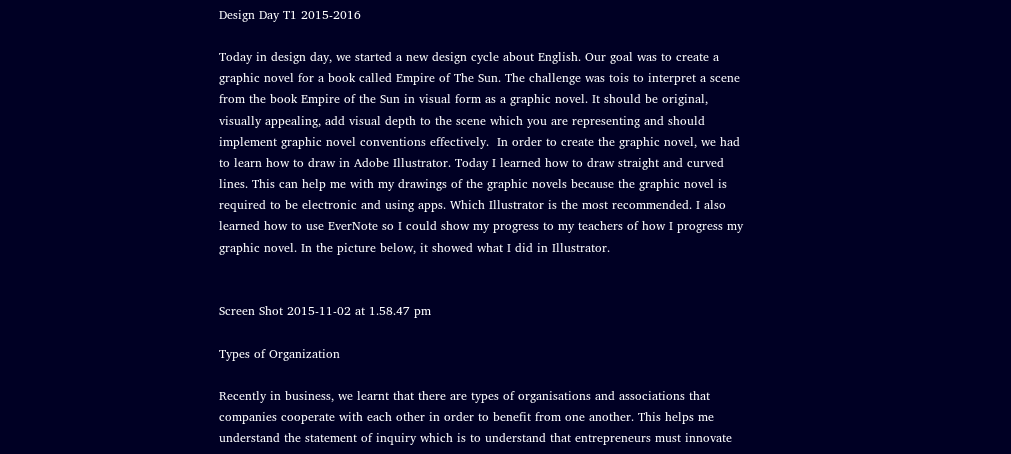Design Day T1 2015-2016

Today in design day, we started a new design cycle about English. Our goal was to create a graphic novel for a book called Empire of The Sun. The challenge was tois to interpret a scene from the book Empire of the Sun in visual form as a graphic novel. It should be original, visually appealing, add visual depth to the scene which you are representing and should implement graphic novel conventions effectively.  In order to create the graphic novel, we had to learn how to draw in Adobe Illustrator. Today I learned how to draw straight and curved lines. This can help me with my drawings of the graphic novels because the graphic novel is required to be electronic and using apps. Which Illustrator is the most recommended. I also learned how to use EverNote so I could show my progress to my teachers of how I progress my graphic novel. In the picture below, it showed what I did in Illustrator.


Screen Shot 2015-11-02 at 1.58.47 pm

Types of Organization

Recently in business, we learnt that there are types of organisations and associations that companies cooperate with each other in order to benefit from one another. This helps me understand the statement of inquiry which is to understand that entrepreneurs must innovate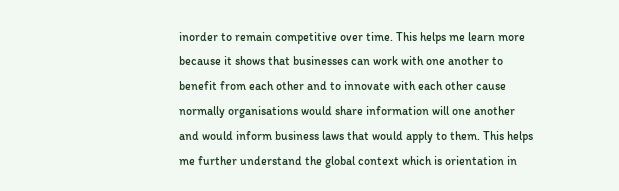inorder to remain competitive over time. This helps me learn more because it shows that businesses can work with one another to benefit from each other and to innovate with each other cause normally organisations would share information will one another and would inform business laws that would apply to them. This helps me further understand the global context which is orientation in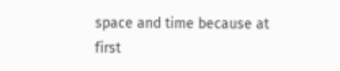space and time because at first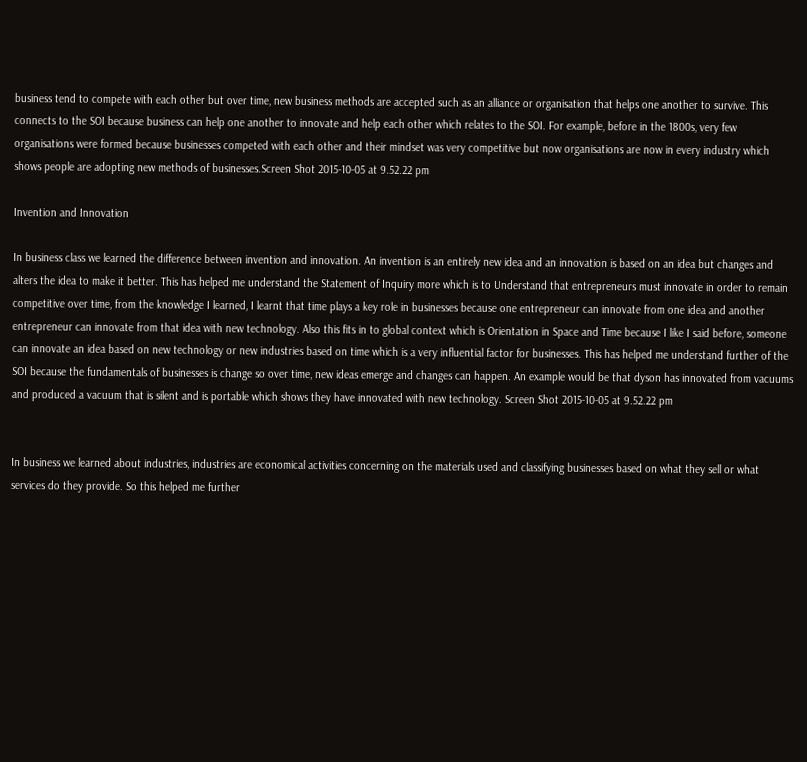business tend to compete with each other but over time, new business methods are accepted such as an alliance or organisation that helps one another to survive. This connects to the SOI because business can help one another to innovate and help each other which relates to the SOI. For example, before in the 1800s, very few organisations were formed because businesses competed with each other and their mindset was very competitive but now organisations are now in every industry which shows people are adopting new methods of businesses.Screen Shot 2015-10-05 at 9.52.22 pm

Invention and Innovation

In business class we learned the difference between invention and innovation. An invention is an entirely new idea and an innovation is based on an idea but changes and alters the idea to make it better. This has helped me understand the Statement of Inquiry more which is to Understand that entrepreneurs must innovate in order to remain competitive over time, from the knowledge I learned, I learnt that time plays a key role in businesses because one entrepreneur can innovate from one idea and another entrepreneur can innovate from that idea with new technology. Also this fits in to global context which is Orientation in Space and Time because I like I said before, someone can innovate an idea based on new technology or new industries based on time which is a very influential factor for businesses. This has helped me understand further of the SOI because the fundamentals of businesses is change so over time, new ideas emerge and changes can happen. An example would be that dyson has innovated from vacuums and produced a vacuum that is silent and is portable which shows they have innovated with new technology. Screen Shot 2015-10-05 at 9.52.22 pm


In business we learned about industries, industries are economical activities concerning on the materials used and classifying businesses based on what they sell or what services do they provide. So this helped me further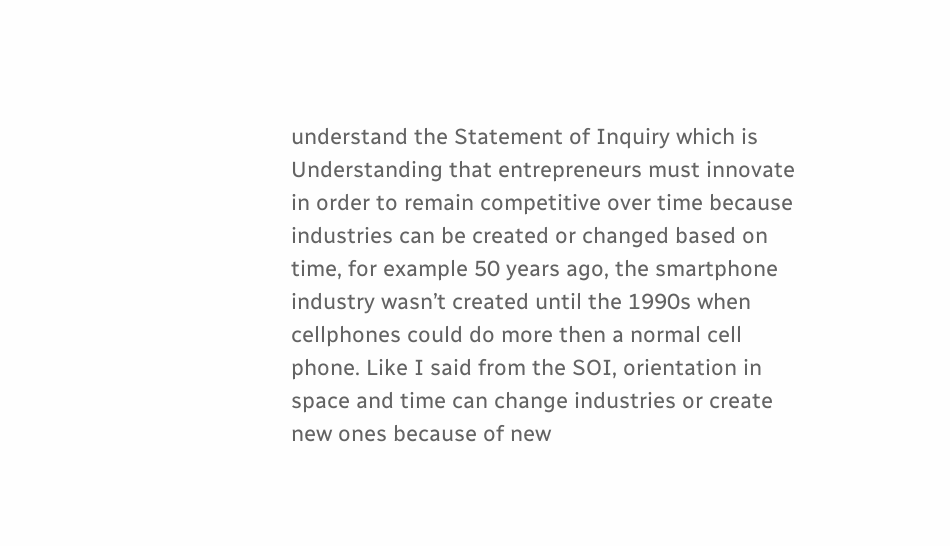understand the Statement of Inquiry which is Understanding that entrepreneurs must innovate in order to remain competitive over time because industries can be created or changed based on time, for example 50 years ago, the smartphone industry wasn’t created until the 1990s when cellphones could do more then a normal cell phone. Like I said from the SOI, orientation in space and time can change industries or create new ones because of new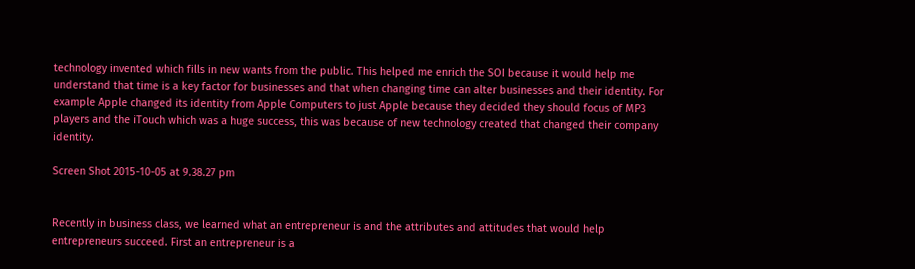technology invented which fills in new wants from the public. This helped me enrich the SOI because it would help me understand that time is a key factor for businesses and that when changing time can alter businesses and their identity. For example Apple changed its identity from Apple Computers to just Apple because they decided they should focus of MP3 players and the iTouch which was a huge success, this was because of new technology created that changed their company identity.

Screen Shot 2015-10-05 at 9.38.27 pm


Recently in business class, we learned what an entrepreneur is and the attributes and attitudes that would help entrepreneurs succeed. First an entrepreneur is a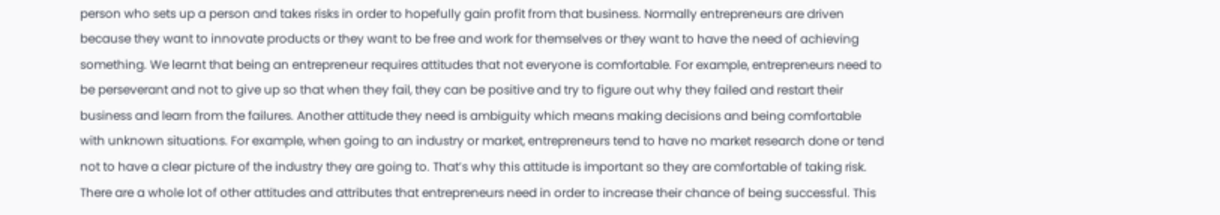person who sets up a person and takes risks in order to hopefully gain profit from that business. Normally entrepreneurs are driven because they want to innovate products or they want to be free and work for themselves or they want to have the need of achieving something. We learnt that being an entrepreneur requires attitudes that not everyone is comfortable. For example, entrepreneurs need to be perseverant and not to give up so that when they fail, they can be positive and try to figure out why they failed and restart their business and learn from the failures. Another attitude they need is ambiguity which means making decisions and being comfortable with unknown situations. For example, when going to an industry or market, entrepreneurs tend to have no market research done or tend not to have a clear picture of the industry they are going to. That’s why this attitude is important so they are comfortable of taking risk. There are a whole lot of other attitudes and attributes that entrepreneurs need in order to increase their chance of being successful. This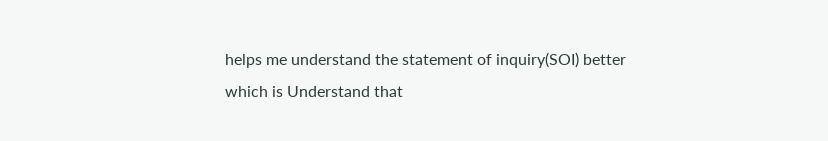helps me understand the statement of inquiry(SOI) better which is Understand that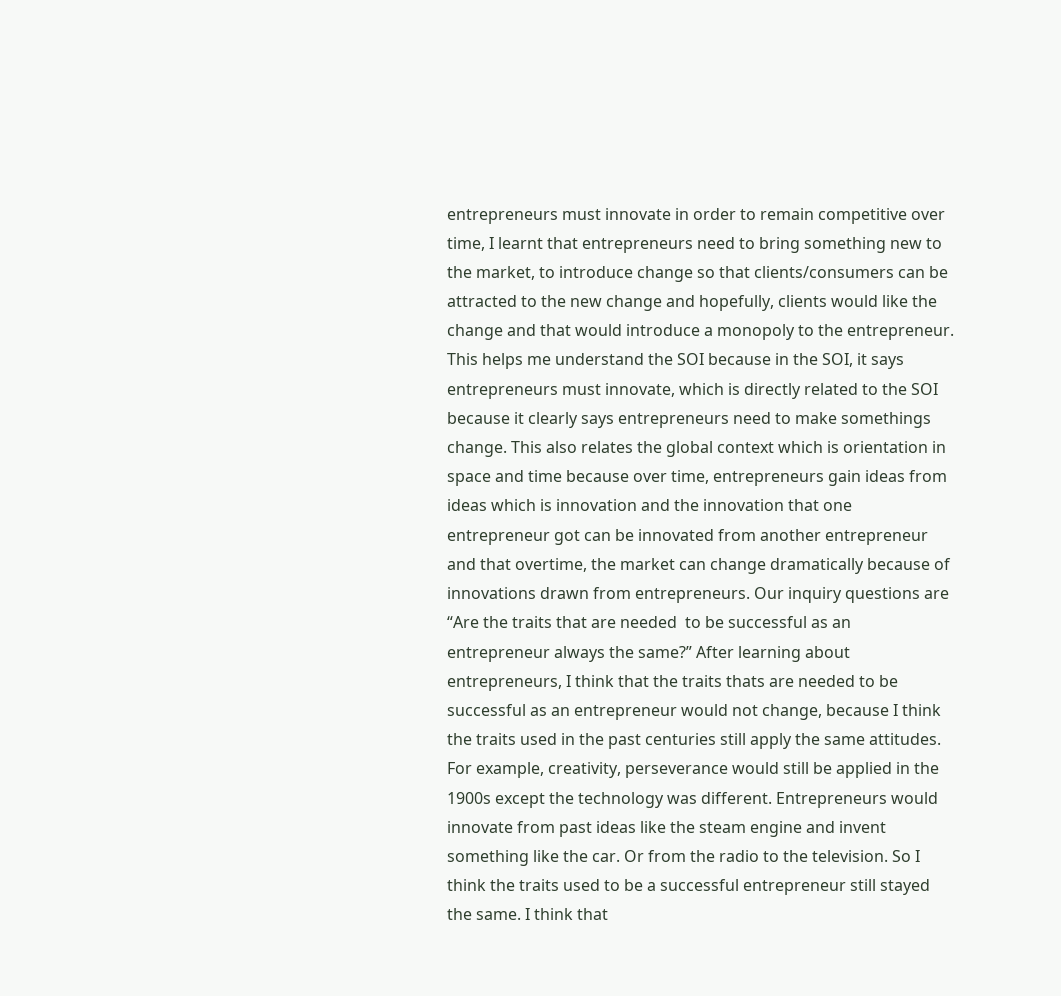entrepreneurs must innovate in order to remain competitive over time, I learnt that entrepreneurs need to bring something new to the market, to introduce change so that clients/consumers can be attracted to the new change and hopefully, clients would like the change and that would introduce a monopoly to the entrepreneur. This helps me understand the SOI because in the SOI, it says entrepreneurs must innovate, which is directly related to the SOI because it clearly says entrepreneurs need to make somethings change. This also relates the global context which is orientation in space and time because over time, entrepreneurs gain ideas from ideas which is innovation and the innovation that one entrepreneur got can be innovated from another entrepreneur and that overtime, the market can change dramatically because of innovations drawn from entrepreneurs. Our inquiry questions are “Are the traits that are needed  to be successful as an entrepreneur always the same?” After learning about entrepreneurs, I think that the traits thats are needed to be successful as an entrepreneur would not change, because I think the traits used in the past centuries still apply the same attitudes. For example, creativity, perseverance would still be applied in the 1900s except the technology was different. Entrepreneurs would innovate from past ideas like the steam engine and invent something like the car. Or from the radio to the television. So I think the traits used to be a successful entrepreneur still stayed the same. I think that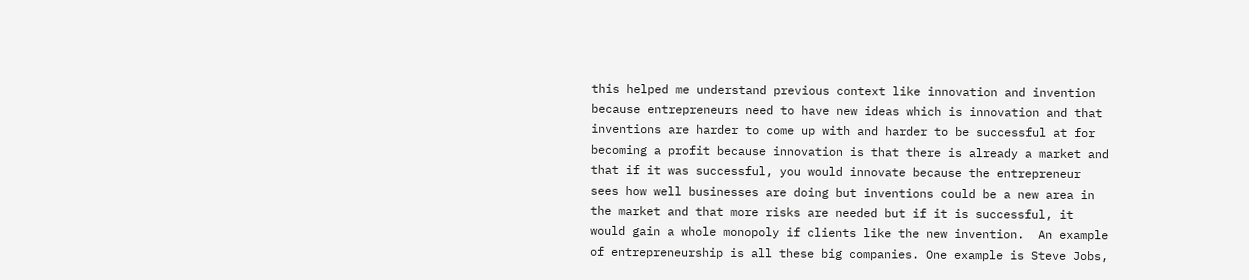this helped me understand previous context like innovation and invention because entrepreneurs need to have new ideas which is innovation and that inventions are harder to come up with and harder to be successful at for becoming a profit because innovation is that there is already a market and that if it was successful, you would innovate because the entrepreneur sees how well businesses are doing but inventions could be a new area in the market and that more risks are needed but if it is successful, it would gain a whole monopoly if clients like the new invention.  An example of entrepreneurship is all these big companies. One example is Steve Jobs,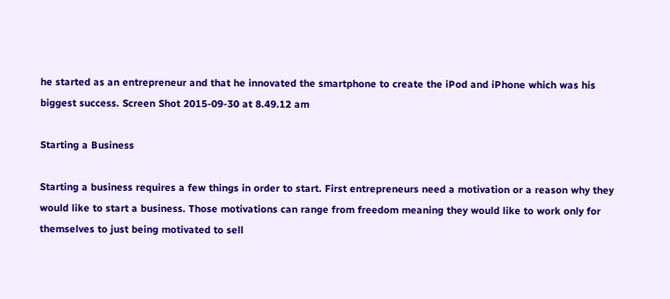he started as an entrepreneur and that he innovated the smartphone to create the iPod and iPhone which was his biggest success. Screen Shot 2015-09-30 at 8.49.12 am

Starting a Business

Starting a business requires a few things in order to start. First entrepreneurs need a motivation or a reason why they would like to start a business. Those motivations can range from freedom meaning they would like to work only for themselves to just being motivated to sell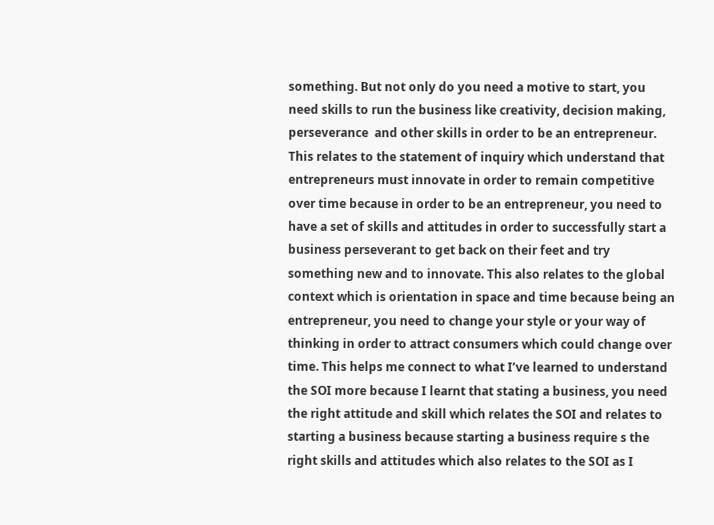something. But not only do you need a motive to start, you need skills to run the business like creativity, decision making, perseverance  and other skills in order to be an entrepreneur. This relates to the statement of inquiry which understand that entrepreneurs must innovate in order to remain competitive over time because in order to be an entrepreneur, you need to have a set of skills and attitudes in order to successfully start a business perseverant to get back on their feet and try something new and to innovate. This also relates to the global context which is orientation in space and time because being an entrepreneur, you need to change your style or your way of thinking in order to attract consumers which could change over time. This helps me connect to what I’ve learned to understand the SOI more because I learnt that stating a business, you need the right attitude and skill which relates the SOI and relates to starting a business because starting a business require s the right skills and attitudes which also relates to the SOI as I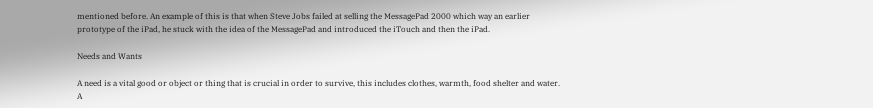mentioned before. An example of this is that when Steve Jobs failed at selling the MessagePad 2000 which way an earlier prototype of the iPad, he stuck with the idea of the MessagePad and introduced the iTouch and then the iPad.

Needs and Wants

A need is a vital good or object or thing that is crucial in order to survive, this includes clothes, warmth, food shelter and water. A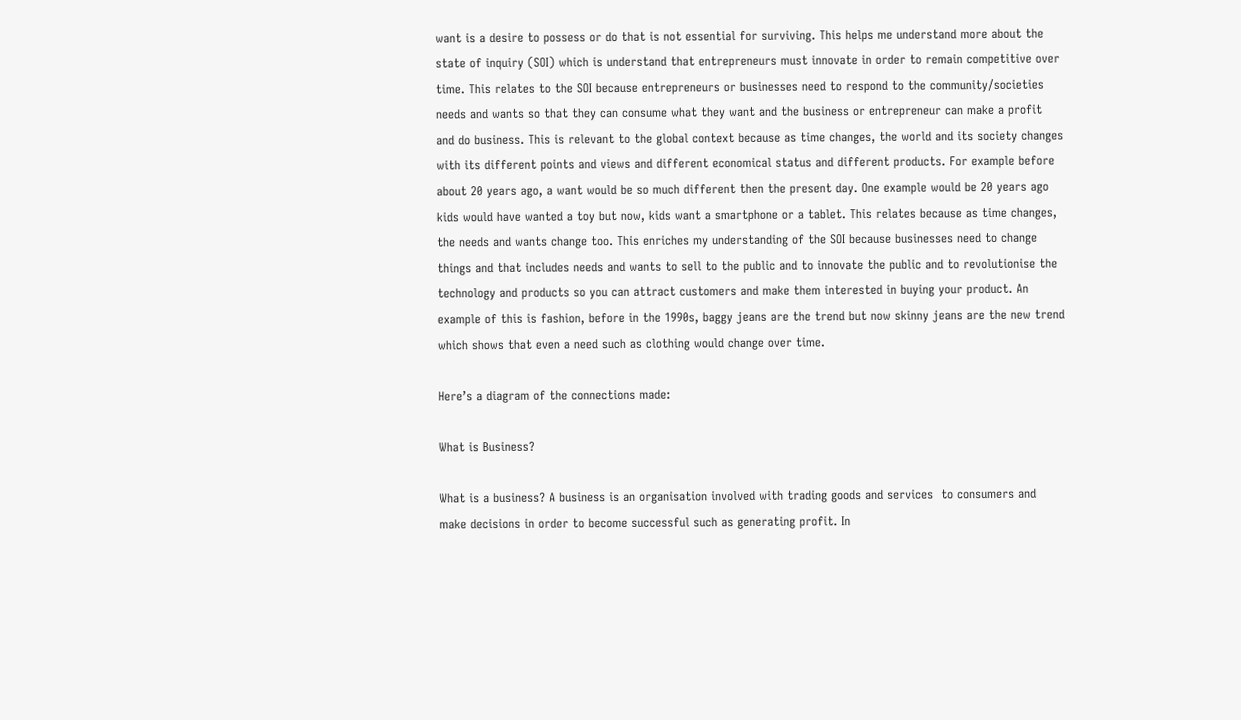want is a desire to possess or do that is not essential for surviving. This helps me understand more about the state of inquiry (SOI) which is understand that entrepreneurs must innovate in order to remain competitive over time. This relates to the SOI because entrepreneurs or businesses need to respond to the community/societies needs and wants so that they can consume what they want and the business or entrepreneur can make a profit and do business. This is relevant to the global context because as time changes, the world and its society changes with its different points and views and different economical status and different products. For example before about 20 years ago, a want would be so much different then the present day. One example would be 20 years ago kids would have wanted a toy but now, kids want a smartphone or a tablet. This relates because as time changes, the needs and wants change too. This enriches my understanding of the SOI because businesses need to change things and that includes needs and wants to sell to the public and to innovate the public and to revolutionise the technology and products so you can attract customers and make them interested in buying your product. An example of this is fashion, before in the 1990s, baggy jeans are the trend but now skinny jeans are the new trend which shows that even a need such as clothing would change over time.

Here’s a diagram of the connections made:

What is Business?

What is a business? A business is an organisation involved with trading goods and services  to consumers and make decisions in order to become successful such as generating profit. In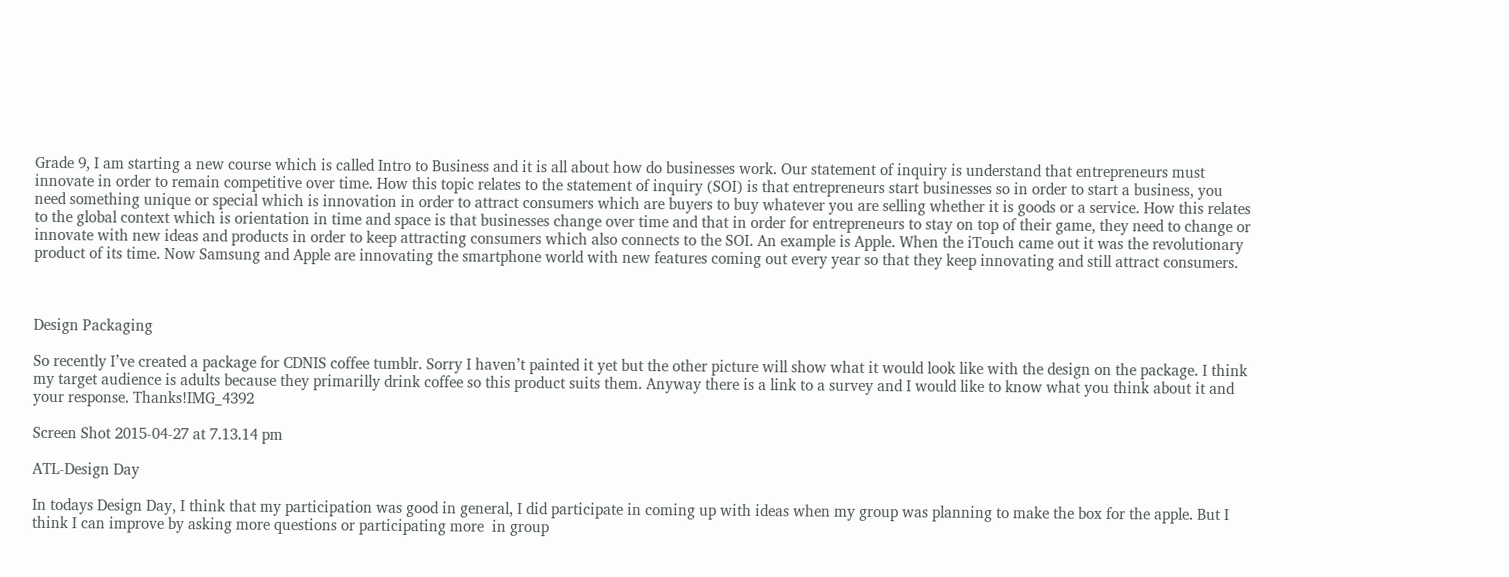Grade 9, I am starting a new course which is called Intro to Business and it is all about how do businesses work. Our statement of inquiry is understand that entrepreneurs must innovate in order to remain competitive over time. How this topic relates to the statement of inquiry (SOI) is that entrepreneurs start businesses so in order to start a business, you need something unique or special which is innovation in order to attract consumers which are buyers to buy whatever you are selling whether it is goods or a service. How this relates to the global context which is orientation in time and space is that businesses change over time and that in order for entrepreneurs to stay on top of their game, they need to change or innovate with new ideas and products in order to keep attracting consumers which also connects to the SOI. An example is Apple. When the iTouch came out it was the revolutionary product of its time. Now Samsung and Apple are innovating the smartphone world with new features coming out every year so that they keep innovating and still attract consumers.



Design Packaging

So recently I’ve created a package for CDNIS coffee tumblr. Sorry I haven’t painted it yet but the other picture will show what it would look like with the design on the package. I think my target audience is adults because they primarilly drink coffee so this product suits them. Anyway there is a link to a survey and I would like to know what you think about it and your response. Thanks!IMG_4392

Screen Shot 2015-04-27 at 7.13.14 pm

ATL-Design Day

In todays Design Day, I think that my participation was good in general, I did participate in coming up with ideas when my group was planning to make the box for the apple. But I think I can improve by asking more questions or participating more  in group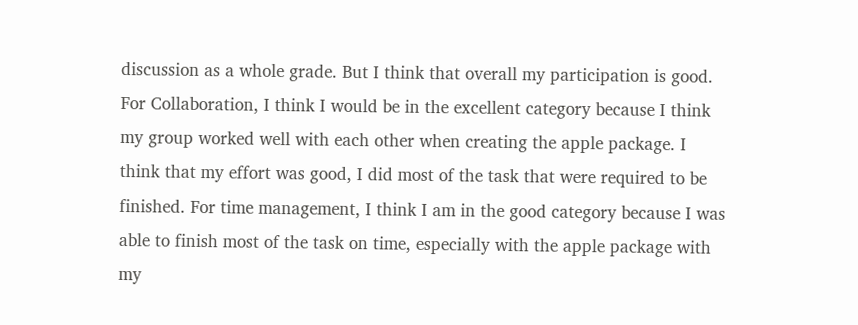discussion as a whole grade. But I think that overall my participation is good. For Collaboration, I think I would be in the excellent category because I think my group worked well with each other when creating the apple package. I think that my effort was good, I did most of the task that were required to be finished. For time management, I think I am in the good category because I was able to finish most of the task on time, especially with the apple package with my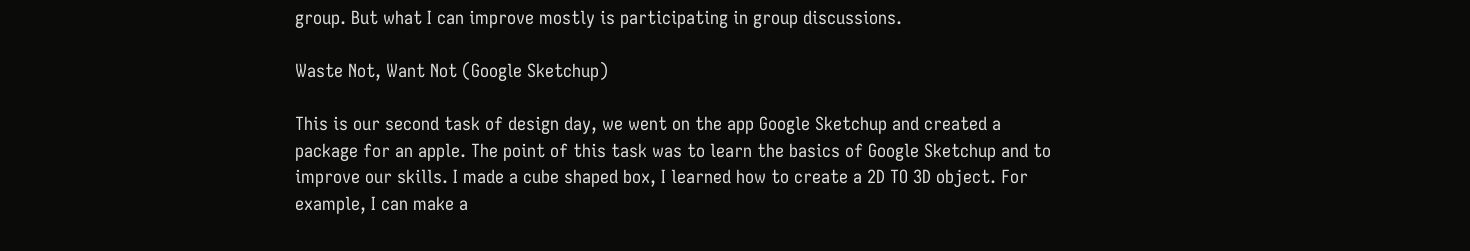group. But what I can improve mostly is participating in group discussions.

Waste Not, Want Not (Google Sketchup)

This is our second task of design day, we went on the app Google Sketchup and created a package for an apple. The point of this task was to learn the basics of Google Sketchup and to improve our skills. I made a cube shaped box, I learned how to create a 2D TO 3D object. For example, I can make a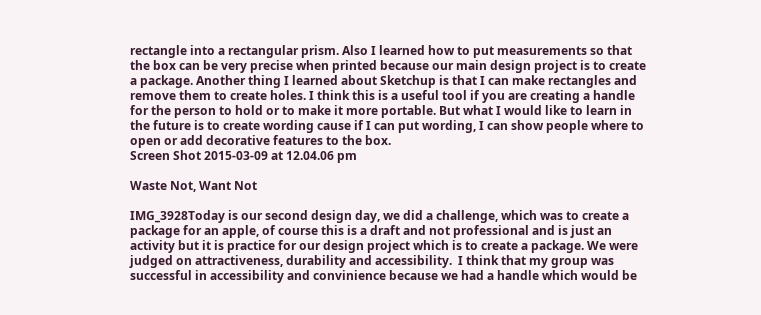rectangle into a rectangular prism. Also I learned how to put measurements so that the box can be very precise when printed because our main design project is to create a package. Another thing I learned about Sketchup is that I can make rectangles and remove them to create holes. I think this is a useful tool if you are creating a handle for the person to hold or to make it more portable. But what I would like to learn in the future is to create wording cause if I can put wording, I can show people where to open or add decorative features to the box.
Screen Shot 2015-03-09 at 12.04.06 pm

Waste Not, Want Not

IMG_3928Today is our second design day, we did a challenge, which was to create a package for an apple, of course this is a draft and not professional and is just an activity but it is practice for our design project which is to create a package. We were judged on attractiveness, durability and accessibility.  I think that my group was successful in accessibility and convinience because we had a handle which would be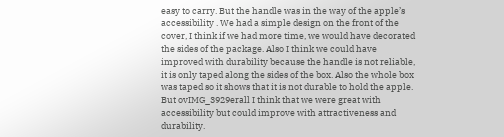easy to carry. But the handle was in the way of the apple’s accessibility . We had a simple design on the front of the cover, I think if we had more time, we would have decorated the sides of the package. Also I think we could have improved with durability because the handle is not reliable, it is only taped along the sides of the box. Also the whole box was taped so it shows that it is not durable to hold the apple. But ovIMG_3929erall I think that we were great with accessibility but could improve with attractiveness and durability.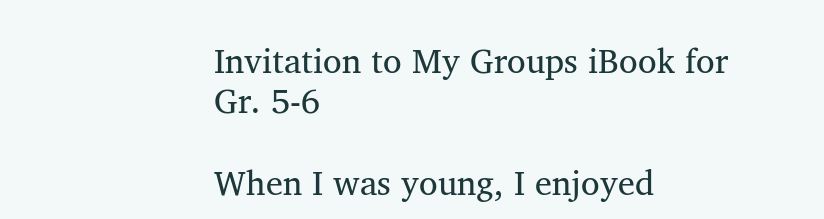Invitation to My Groups iBook for Gr. 5-6

When I was young, I enjoyed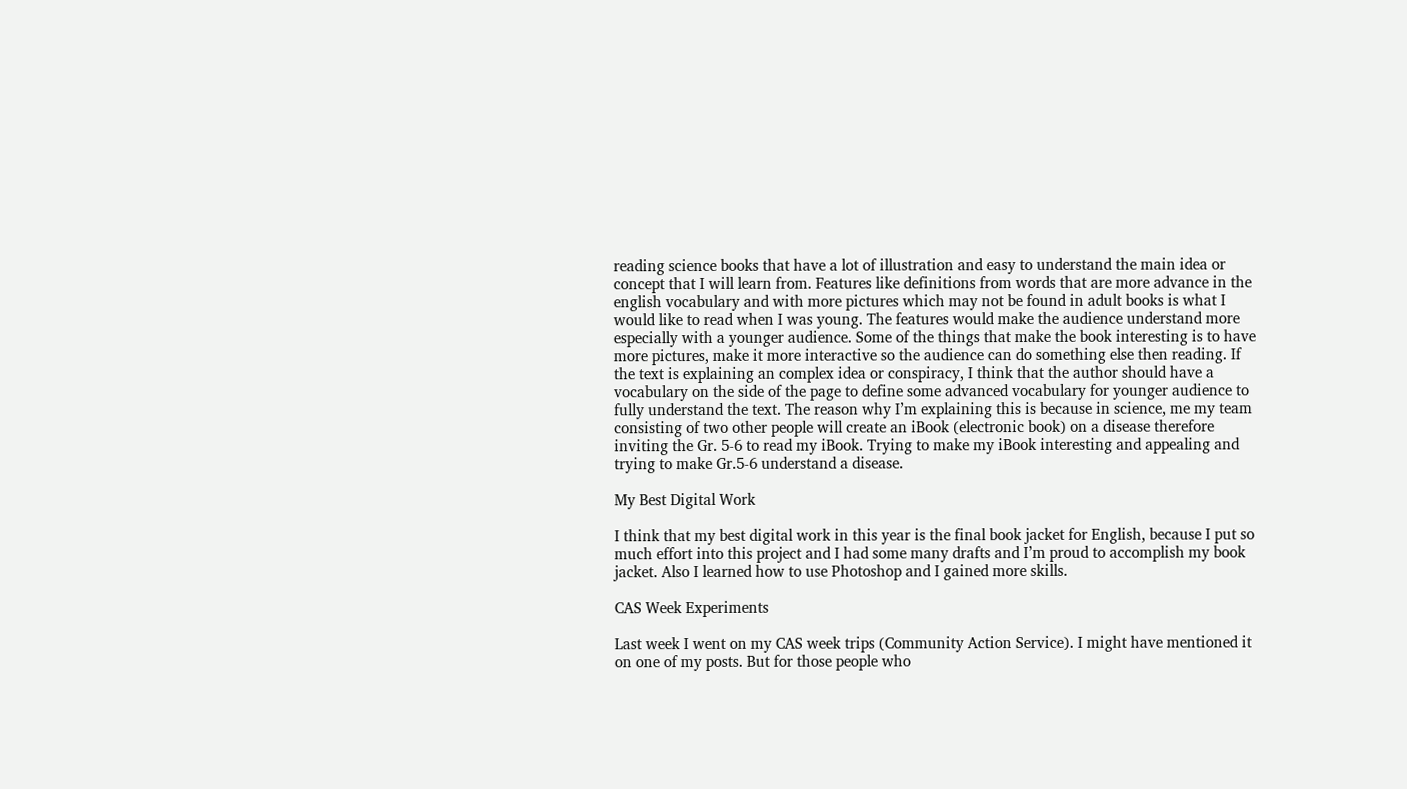reading science books that have a lot of illustration and easy to understand the main idea or concept that I will learn from. Features like definitions from words that are more advance in the english vocabulary and with more pictures which may not be found in adult books is what I would like to read when I was young. The features would make the audience understand more especially with a younger audience. Some of the things that make the book interesting is to have more pictures, make it more interactive so the audience can do something else then reading. If the text is explaining an complex idea or conspiracy, I think that the author should have a vocabulary on the side of the page to define some advanced vocabulary for younger audience to fully understand the text. The reason why I’m explaining this is because in science, me my team consisting of two other people will create an iBook (electronic book) on a disease therefore inviting the Gr. 5-6 to read my iBook. Trying to make my iBook interesting and appealing and trying to make Gr.5-6 understand a disease.

My Best Digital Work

I think that my best digital work in this year is the final book jacket for English, because I put so much effort into this project and I had some many drafts and I’m proud to accomplish my book jacket. Also I learned how to use Photoshop and I gained more skills.

CAS Week Experiments

Last week I went on my CAS week trips (Community Action Service). I might have mentioned it on one of my posts. But for those people who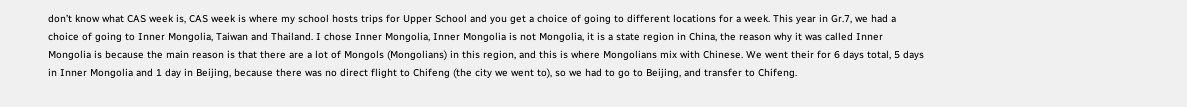don’t know what CAS week is, CAS week is where my school hosts trips for Upper School and you get a choice of going to different locations for a week. This year in Gr.7, we had a choice of going to Inner Mongolia, Taiwan and Thailand. I chose Inner Mongolia, Inner Mongolia is not Mongolia, it is a state region in China, the reason why it was called Inner Mongolia is because the main reason is that there are a lot of Mongols (Mongolians) in this region, and this is where Mongolians mix with Chinese. We went their for 6 days total, 5 days in Inner Mongolia and 1 day in Beijing, because there was no direct flight to Chifeng (the city we went to), so we had to go to Beijing, and transfer to Chifeng.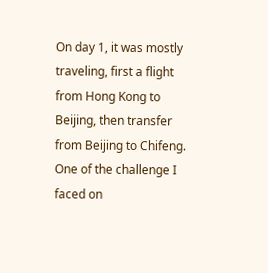On day 1, it was mostly traveling, first a flight from Hong Kong to Beijing, then transfer from Beijing to Chifeng. One of the challenge I faced on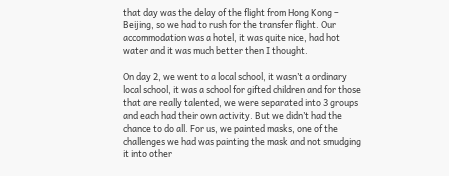that day was the delay of the flight from Hong Kong – Beijing, so we had to rush for the transfer flight. Our accommodation was a hotel, it was quite nice, had hot water and it was much better then I thought.

On day 2, we went to a local school, it wasn’t a ordinary local school, it was a school for gifted children and for those that are really talented, we were separated into 3 groups and each had their own activity. But we didn’t had the chance to do all. For us, we painted masks, one of the challenges we had was painting the mask and not smudging it into other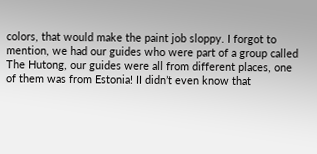colors, that would make the paint job sloppy. I forgot to mention, we had our guides who were part of a group called The Hutong, our guides were all from different places, one of them was from Estonia! II didn’t even know that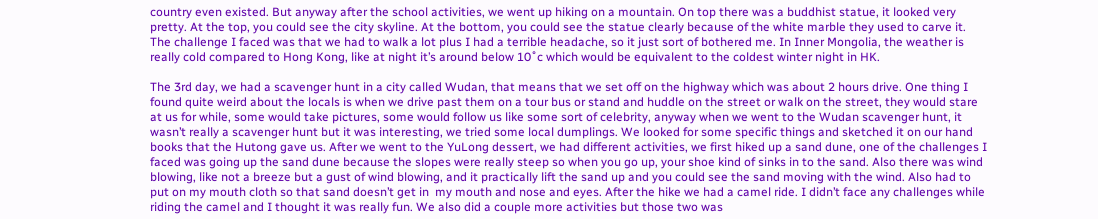country even existed. But anyway after the school activities, we went up hiking on a mountain. On top there was a buddhist statue, it looked very pretty. At the top, you could see the city skyline. At the bottom, you could see the statue clearly because of the white marble they used to carve it. The challenge I faced was that we had to walk a lot plus I had a terrible headache, so it just sort of bothered me. In Inner Mongolia, the weather is really cold compared to Hong Kong, like at night it’s around below 10˚c which would be equivalent to the coldest winter night in HK.

The 3rd day, we had a scavenger hunt in a city called Wudan, that means that we set off on the highway which was about 2 hours drive. One thing I found quite weird about the locals is when we drive past them on a tour bus or stand and huddle on the street or walk on the street, they would stare at us for while, some would take pictures, some would follow us like some sort of celebrity, anyway when we went to the Wudan scavenger hunt, it wasn’t really a scavenger hunt but it was interesting, we tried some local dumplings. We looked for some specific things and sketched it on our hand books that the Hutong gave us. After we went to the YuLong dessert, we had different activities, we first hiked up a sand dune, one of the challenges I faced was going up the sand dune because the slopes were really steep so when you go up, your shoe kind of sinks in to the sand. Also there was wind blowing, like not a breeze but a gust of wind blowing, and it practically lift the sand up and you could see the sand moving with the wind. Also had to put on my mouth cloth so that sand doesn’t get in  my mouth and nose and eyes. After the hike we had a camel ride. I didn’t face any challenges while riding the camel and I thought it was really fun. We also did a couple more activities but those two was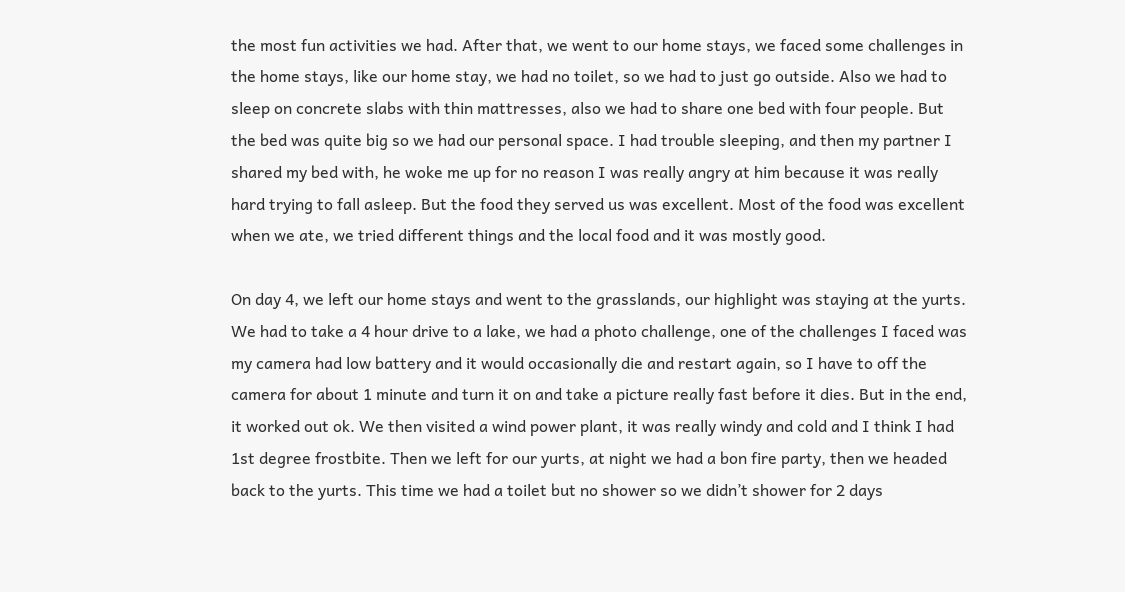the most fun activities we had. After that, we went to our home stays, we faced some challenges in the home stays, like our home stay, we had no toilet, so we had to just go outside. Also we had to sleep on concrete slabs with thin mattresses, also we had to share one bed with four people. But the bed was quite big so we had our personal space. I had trouble sleeping, and then my partner I shared my bed with, he woke me up for no reason I was really angry at him because it was really hard trying to fall asleep. But the food they served us was excellent. Most of the food was excellent when we ate, we tried different things and the local food and it was mostly good.

On day 4, we left our home stays and went to the grasslands, our highlight was staying at the yurts. We had to take a 4 hour drive to a lake, we had a photo challenge, one of the challenges I faced was my camera had low battery and it would occasionally die and restart again, so I have to off the camera for about 1 minute and turn it on and take a picture really fast before it dies. But in the end, it worked out ok. We then visited a wind power plant, it was really windy and cold and I think I had 1st degree frostbite. Then we left for our yurts, at night we had a bon fire party, then we headed back to the yurts. This time we had a toilet but no shower so we didn’t shower for 2 days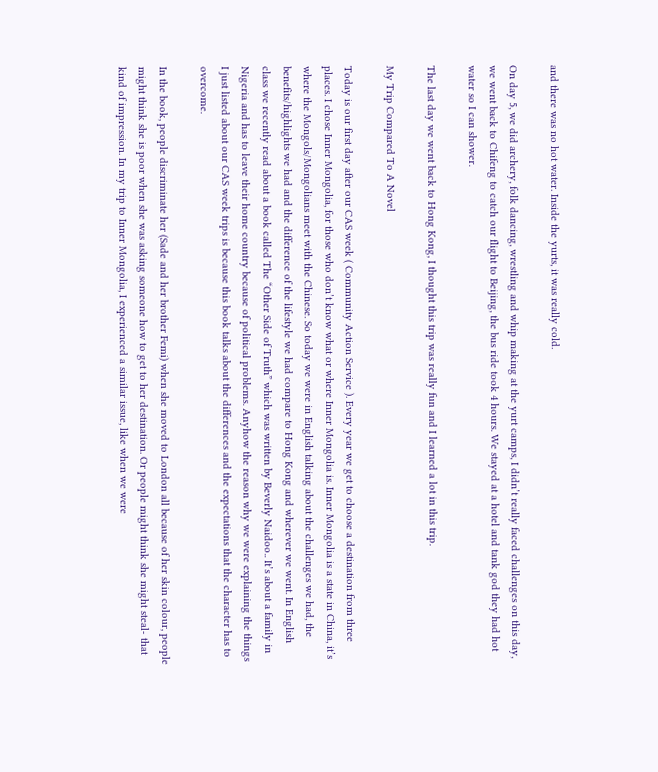and there was no hot water. Inside the yurts, it was really cold.

On day 5, we did archery, folk dancing, wrestling and whip making at the yurt camps, I didn’t really faced challenges on this day, we went back to Chifeng to catch our flight to Beijing, the bus ride took 4 hours. We stayed at a hotel and tank god they had hot water so I can shower.

The last day we went back to Hong Kong, I thought this trip was really fun and I learned a lot in this trip.

My Trip Compared To A Novel

Today is our first day after our CAS week ( Community Action Service ). Every year we get to choose a destination from three places. I chose Inner Mongolia, for those who don’t know what or where Inner Mongolia is. Inner Mongolia is a state in China, it’s where the Mongols/Mongolians meet with the Chinese. So today we were in English talking about the challenges we had, the benefits/highlights we had and the difference of the lifestyle we had compare to Hong Kong and wherever we went. In English class we recently read about a book called The “Other Side of Truth” which was written by Beverly Naidoo.. It’s about a family in Nigeria and has to leave their home country because of political problems. Anyhow the reason why we were explaining the things I just listed about our CAS week trips is because this book talks about the differences and the expectations that the character has to overcome.

In the book, people discriminate her (Sade and her brother Femi) when she moved to London all because of her skin colour, people might think she is poor when she was asking someone how to get to her destination. Or people might think she might steal- that kind of impression. In my trip to Inner Mongolia, I experienced a similar issue, like when we were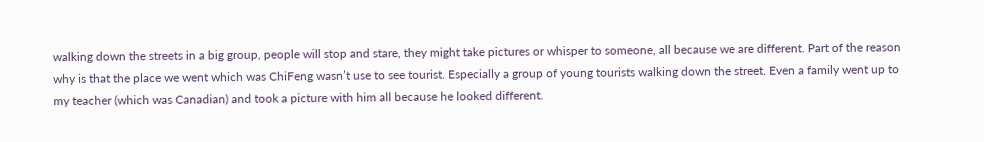walking down the streets in a big group, people will stop and stare, they might take pictures or whisper to someone, all because we are different. Part of the reason why is that the place we went which was ChiFeng wasn’t use to see tourist. Especially a group of young tourists walking down the street. Even a family went up to my teacher (which was Canadian) and took a picture with him all because he looked different.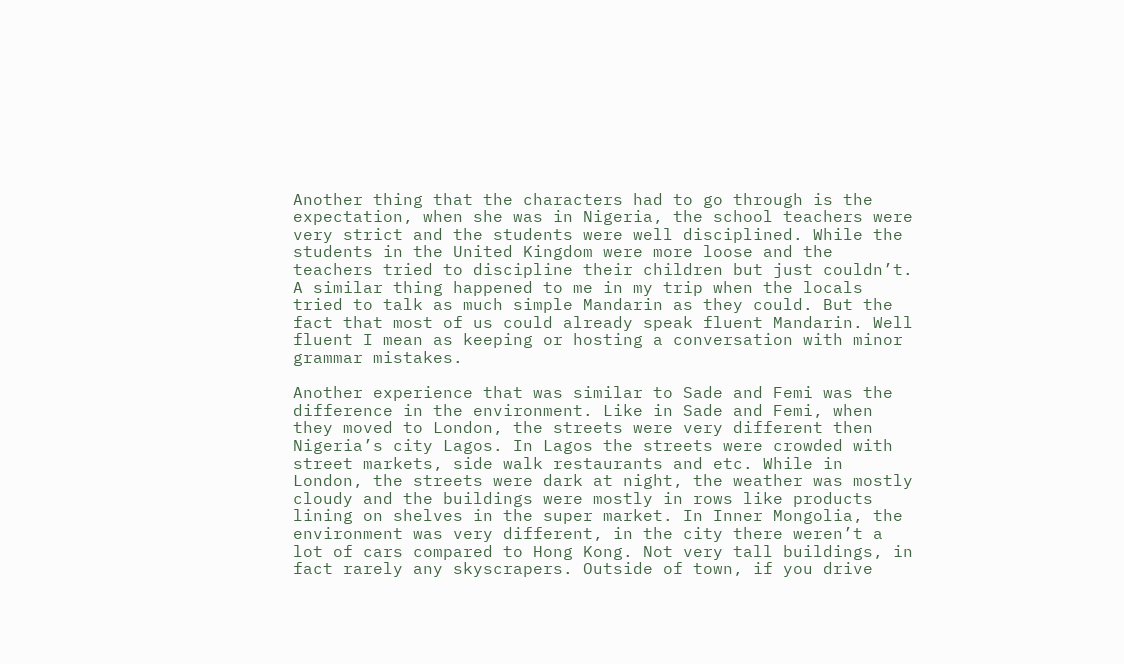Another thing that the characters had to go through is the expectation, when she was in Nigeria, the school teachers were very strict and the students were well disciplined. While the students in the United Kingdom were more loose and the teachers tried to discipline their children but just couldn’t. A similar thing happened to me in my trip when the locals tried to talk as much simple Mandarin as they could. But the fact that most of us could already speak fluent Mandarin. Well fluent I mean as keeping or hosting a conversation with minor grammar mistakes.

Another experience that was similar to Sade and Femi was the difference in the environment. Like in Sade and Femi, when they moved to London, the streets were very different then Nigeria’s city Lagos. In Lagos the streets were crowded with street markets, side walk restaurants and etc. While in London, the streets were dark at night, the weather was mostly cloudy and the buildings were mostly in rows like products lining on shelves in the super market. In Inner Mongolia, the environment was very different, in the city there weren’t a lot of cars compared to Hong Kong. Not very tall buildings, in fact rarely any skyscrapers. Outside of town, if you drive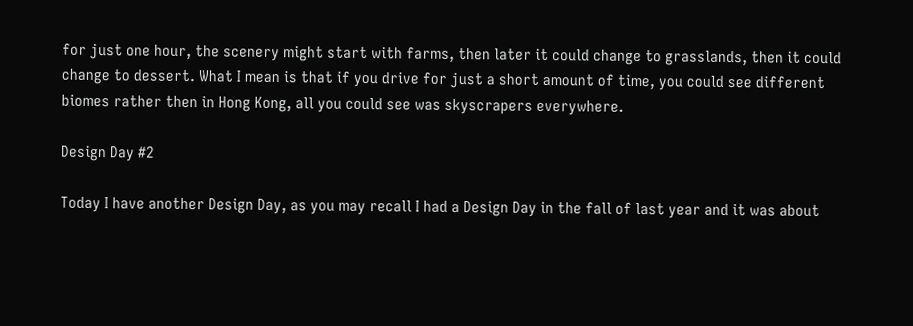for just one hour, the scenery might start with farms, then later it could change to grasslands, then it could change to dessert. What I mean is that if you drive for just a short amount of time, you could see different biomes rather then in Hong Kong, all you could see was skyscrapers everywhere.

Design Day #2

Today I have another Design Day, as you may recall I had a Design Day in the fall of last year and it was about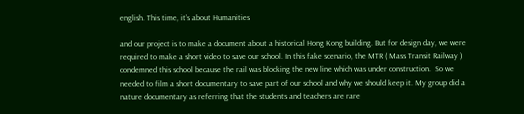english. This time, it’s about Humanities

and our project is to make a document about a historical Hong Kong building. But for design day, we were required to make a short video to save our school. In this fake scenario, the MTR ( Mass Transit Railway ) condemned this school because the rail was blocking the new line which was under construction.  So we needed to film a short documentary to save part of our school and why we should keep it. My group did a nature documentary as referring that the students and teachers are rare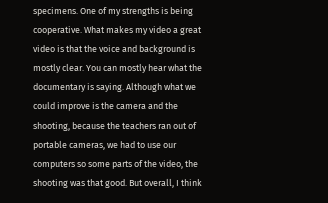specimens. One of my strengths is being cooperative. What makes my video a great video is that the voice and background is mostly clear. You can mostly hear what the documentary is saying. Although what we could improve is the camera and the shooting, because the teachers ran out of portable cameras, we had to use our computers so some parts of the video, the shooting was that good. But overall, I think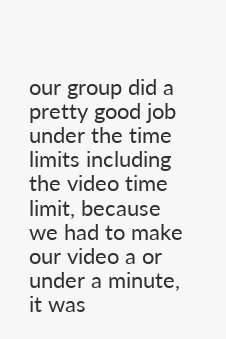our group did a pretty good job under the time limits including the video time limit, because we had to make our video a or under a minute, it was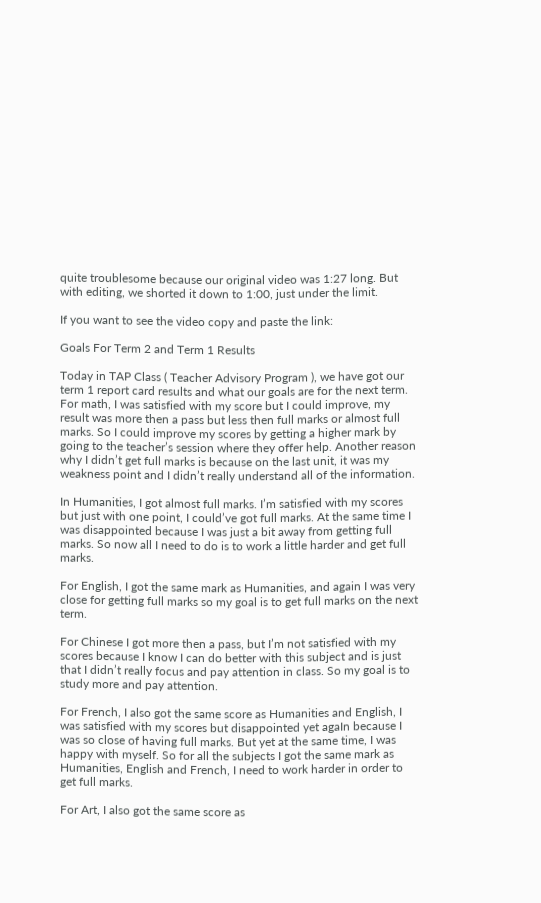quite troublesome because our original video was 1:27 long. But with editing, we shorted it down to 1:00, just under the limit.

If you want to see the video copy and paste the link:

Goals For Term 2 and Term 1 Results

Today in TAP Class ( Teacher Advisory Program ), we have got our term 1 report card results and what our goals are for the next term. For math, I was satisfied with my score but I could improve, my result was more then a pass but less then full marks or almost full marks. So I could improve my scores by getting a higher mark by going to the teacher’s session where they offer help. Another reason why I didn’t get full marks is because on the last unit, it was my weakness point and I didn’t really understand all of the information.

In Humanities, I got almost full marks. I’m satisfied with my scores but just with one point, I could’ve got full marks. At the same time I was disappointed because I was just a bit away from getting full marks. So now all I need to do is to work a little harder and get full marks.

For English, I got the same mark as Humanities, and again I was very close for getting full marks so my goal is to get full marks on the next term.

For Chinese I got more then a pass, but I’m not satisfied with my scores because I know I can do better with this subject and is just that I didn’t really focus and pay attention in class. So my goal is to study more and pay attention.

For French, I also got the same score as Humanities and English, I was satisfied with my scores but disappointed yet agaIn because I was so close of having full marks. But yet at the same time, I was happy with myself. So for all the subjects I got the same mark as Humanities, English and French, I need to work harder in order to get full marks.

For Art, I also got the same score as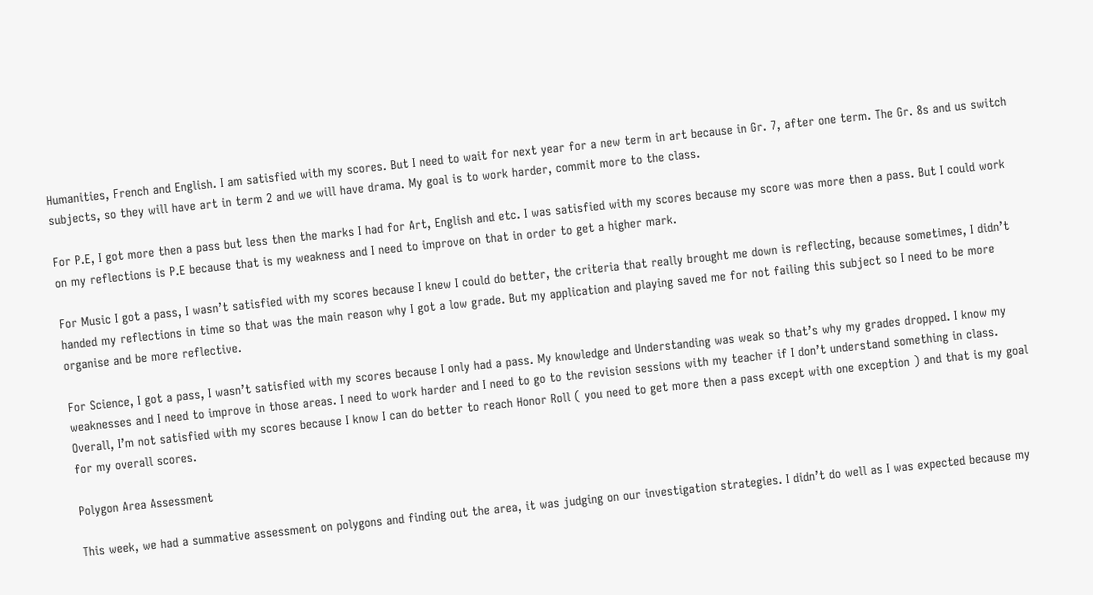Humanities, French and English. I am satisfied with my scores. But I need to wait for next year for a new term in art because in Gr. 7, after one term. The Gr. 8s and us switch subjects, so they will have art in term 2 and we will have drama. My goal is to work harder, commit more to the class.

For P.E, I got more then a pass but less then the marks I had for Art, English and etc. I was satisfied with my scores because my score was more then a pass. But I could work on my reflections is P.E because that is my weakness and I need to improve on that in order to get a higher mark.

For Music I got a pass, I wasn’t satisfied with my scores because I knew I could do better, the criteria that really brought me down is reflecting, because sometimes, I didn’t handed my reflections in time so that was the main reason why I got a low grade. But my application and playing saved me for not failing this subject so I need to be more organise and be more reflective.

For Science, I got a pass, I wasn’t satisfied with my scores because I only had a pass. My knowledge and Understanding was weak so that’s why my grades dropped. I know my weaknesses and I need to improve in those areas. I need to work harder and I need to go to the revision sessions with my teacher if I don’t understand something in class. Overall, I’m not satisfied with my scores because I know I can do better to reach Honor Roll ( you need to get more then a pass except with one exception ) and that is my goal for my overall scores.

Polygon Area Assessment

This week, we had a summative assessment on polygons and finding out the area, it was judging on our investigation strategies. I didn’t do well as I was expected because my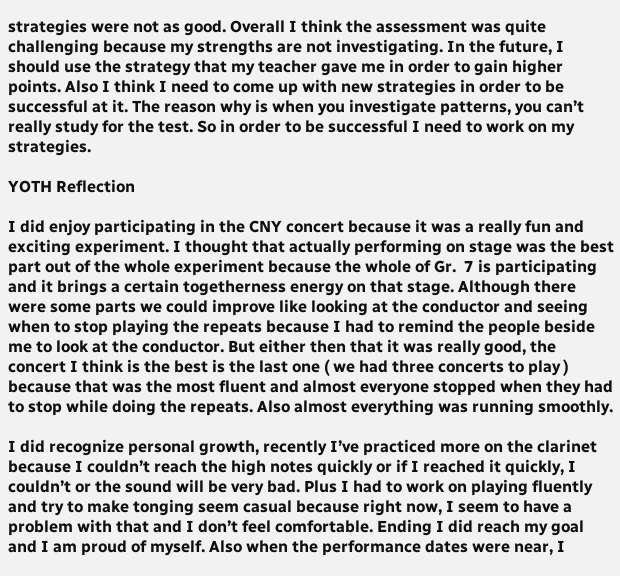strategies were not as good. Overall I think the assessment was quite challenging because my strengths are not investigating. In the future, I should use the strategy that my teacher gave me in order to gain higher points. Also I think I need to come up with new strategies in order to be successful at it. The reason why is when you investigate patterns, you can’t really study for the test. So in order to be successful I need to work on my strategies.

YOTH Reflection

I did enjoy participating in the CNY concert because it was a really fun and exciting experiment. I thought that actually performing on stage was the best part out of the whole experiment because the whole of Gr.  7 is participating and it brings a certain togetherness energy on that stage. Although there were some parts we could improve like looking at the conductor and seeing when to stop playing the repeats because I had to remind the people beside me to look at the conductor. But either then that it was really good, the concert I think is the best is the last one ( we had three concerts to play ) because that was the most fluent and almost everyone stopped when they had to stop while doing the repeats. Also almost everything was running smoothly.

I did recognize personal growth, recently I’ve practiced more on the clarinet because I couldn’t reach the high notes quickly or if I reached it quickly, I couldn’t or the sound will be very bad. Plus I had to work on playing fluently and try to make tonging seem casual because right now, I seem to have a problem with that and I don’t feel comfortable. Ending I did reach my goal and I am proud of myself. Also when the performance dates were near, I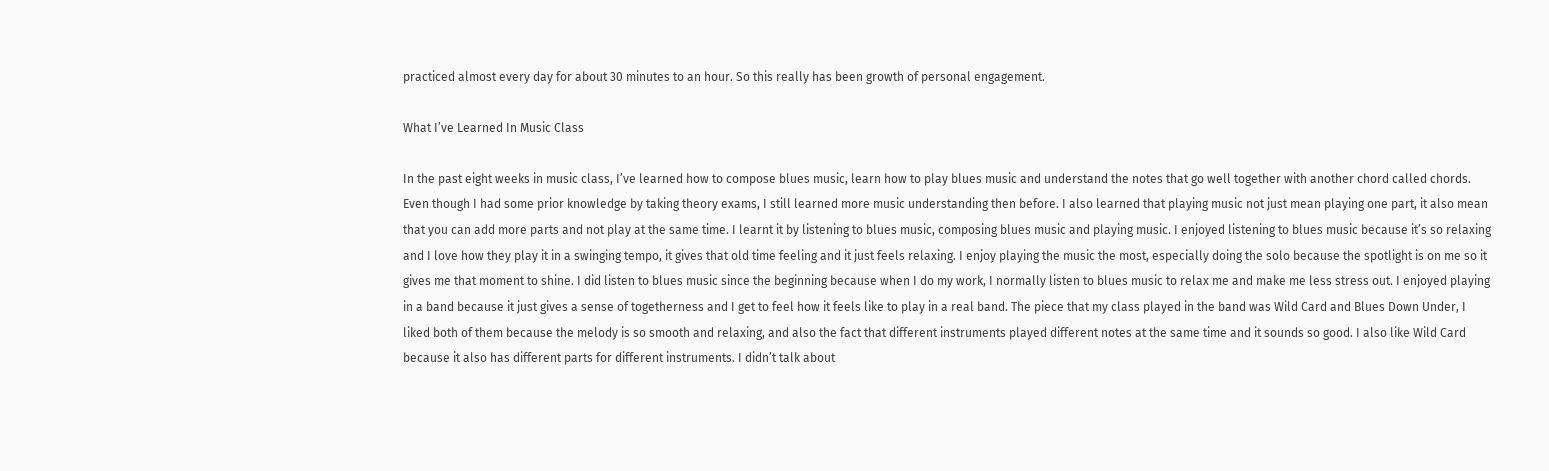practiced almost every day for about 30 minutes to an hour. So this really has been growth of personal engagement.

What I’ve Learned In Music Class

In the past eight weeks in music class, I’ve learned how to compose blues music, learn how to play blues music and understand the notes that go well together with another chord called chords. Even though I had some prior knowledge by taking theory exams, I still learned more music understanding then before. I also learned that playing music not just mean playing one part, it also mean that you can add more parts and not play at the same time. I learnt it by listening to blues music, composing blues music and playing music. I enjoyed listening to blues music because it’s so relaxing and I love how they play it in a swinging tempo, it gives that old time feeling and it just feels relaxing. I enjoy playing the music the most, especially doing the solo because the spotlight is on me so it gives me that moment to shine. I did listen to blues music since the beginning because when I do my work, I normally listen to blues music to relax me and make me less stress out. I enjoyed playing in a band because it just gives a sense of togetherness and I get to feel how it feels like to play in a real band. The piece that my class played in the band was Wild Card and Blues Down Under, I liked both of them because the melody is so smooth and relaxing, and also the fact that different instruments played different notes at the same time and it sounds so good. I also like Wild Card because it also has different parts for different instruments. I didn’t talk about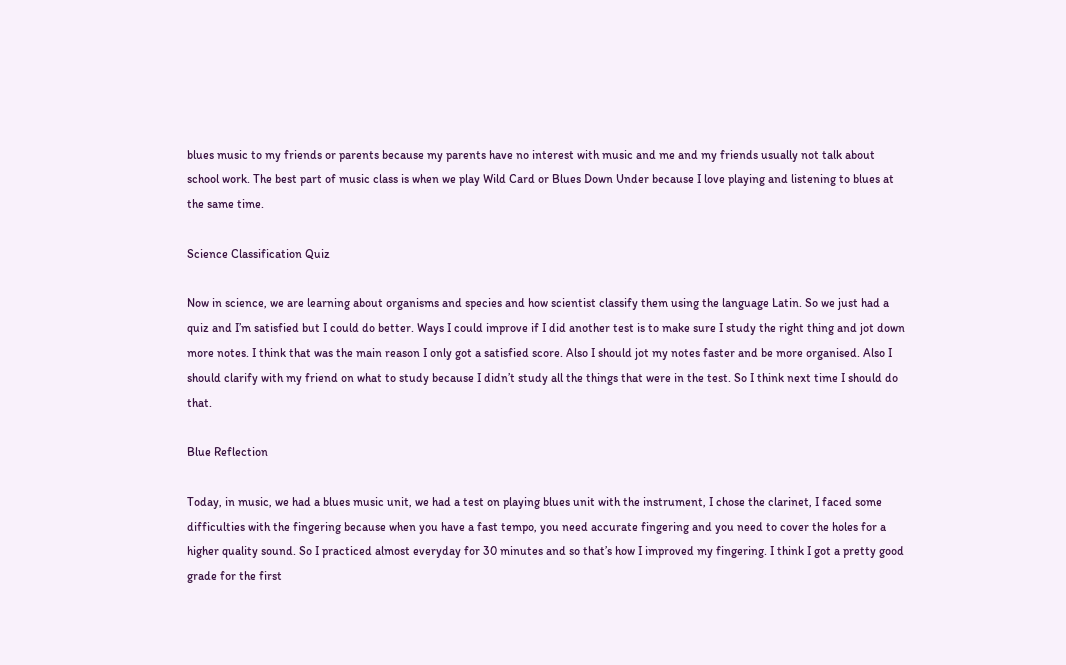blues music to my friends or parents because my parents have no interest with music and me and my friends usually not talk about school work. The best part of music class is when we play Wild Card or Blues Down Under because I love playing and listening to blues at the same time.

Science Classification Quiz

Now in science, we are learning about organisms and species and how scientist classify them using the language Latin. So we just had a quiz and I’m satisfied but I could do better. Ways I could improve if I did another test is to make sure I study the right thing and jot down more notes. I think that was the main reason I only got a satisfied score. Also I should jot my notes faster and be more organised. Also I should clarify with my friend on what to study because I didn’t study all the things that were in the test. So I think next time I should do that.

Blue Reflection

Today, in music, we had a blues music unit, we had a test on playing blues unit with the instrument, I chose the clarinet, I faced some difficulties with the fingering because when you have a fast tempo, you need accurate fingering and you need to cover the holes for a higher quality sound. So I practiced almost everyday for 30 minutes and so that’s how I improved my fingering. I think I got a pretty good grade for the first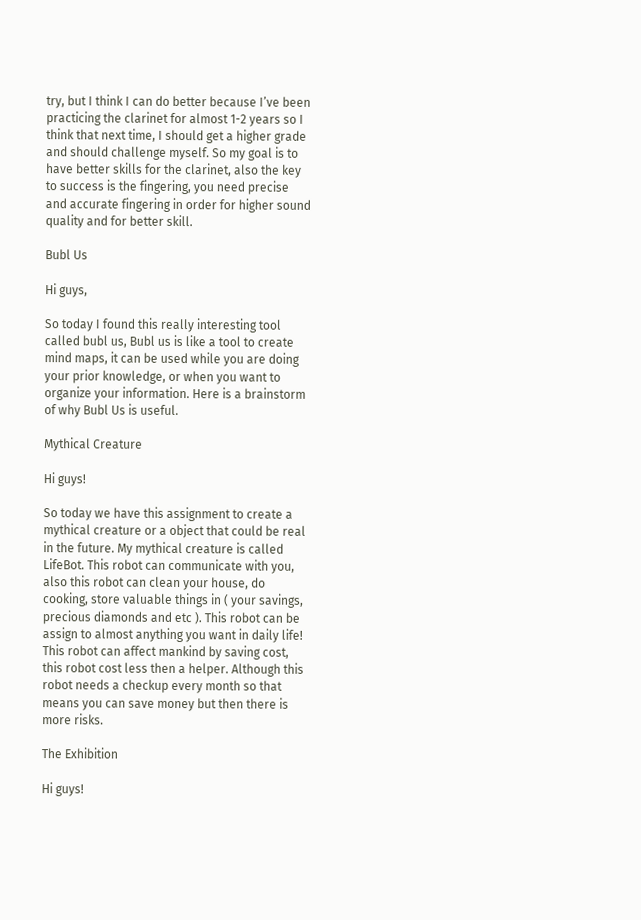try, but I think I can do better because I’ve been practicing the clarinet for almost 1-2 years so I think that next time, I should get a higher grade and should challenge myself. So my goal is to have better skills for the clarinet, also the key to success is the fingering, you need precise and accurate fingering in order for higher sound quality and for better skill.

Bubl Us

Hi guys,

So today I found this really interesting tool called bubl us, Bubl us is like a tool to create mind maps, it can be used while you are doing your prior knowledge, or when you want to organize your information. Here is a brainstorm of why Bubl Us is useful.

Mythical Creature

Hi guys!

So today we have this assignment to create a mythical creature or a object that could be real in the future. My mythical creature is called LifeBot. This robot can communicate with you, also this robot can clean your house, do cooking, store valuable things in ( your savings, precious diamonds and etc ). This robot can be assign to almost anything you want in daily life! This robot can affect mankind by saving cost, this robot cost less then a helper. Although this robot needs a checkup every month so that means you can save money but then there is more risks.

The Exhibition

Hi guys!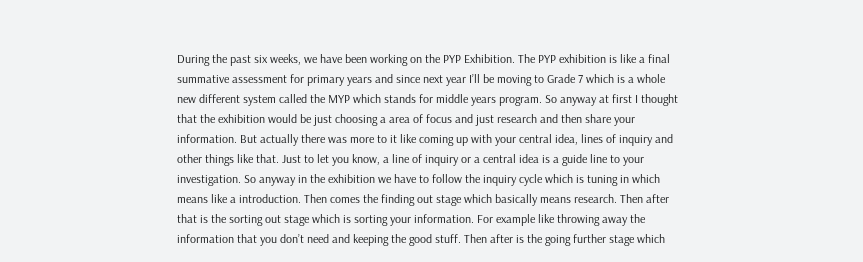During the past six weeks, we have been working on the PYP Exhibition. The PYP exhibition is like a final summative assessment for primary years and since next year I’ll be moving to Grade 7 which is a whole new different system called the MYP which stands for middle years program. So anyway at first I thought that the exhibition would be just choosing a area of focus and just research and then share your information. But actually there was more to it like coming up with your central idea, lines of inquiry and other things like that. Just to let you know, a line of inquiry or a central idea is a guide line to your investigation. So anyway in the exhibition we have to follow the inquiry cycle which is tuning in which means like a introduction. Then comes the finding out stage which basically means research. Then after that is the sorting out stage which is sorting your information. For example like throwing away the information that you don’t need and keeping the good stuff. Then after is the going further stage which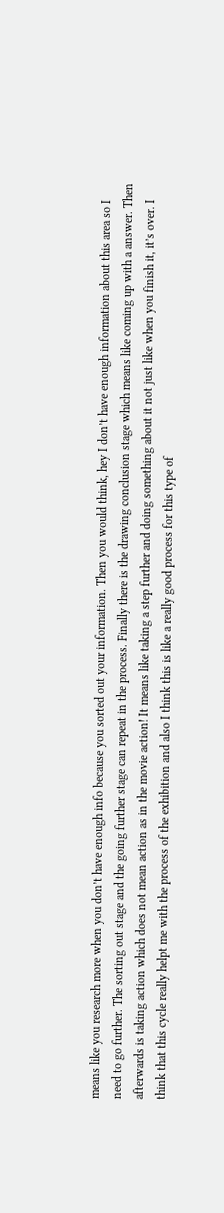means like you research more when you don’t have enough info because you sorted out your information. Then you would think, hey I don’t have enough information about this area so I need to go further. The sorting out stage and the going further stage can repeat in the process. Finally there is the drawing conclusion stage which means like coming up with a answer. Then afterwards is taking action which does not mean action as in the movie action! It means like taking a step further and doing something about it not just like when you finish it, it’s over. I think that this cycle really helpt me with the process of the exhibition and also I think this is like a really good process for this type of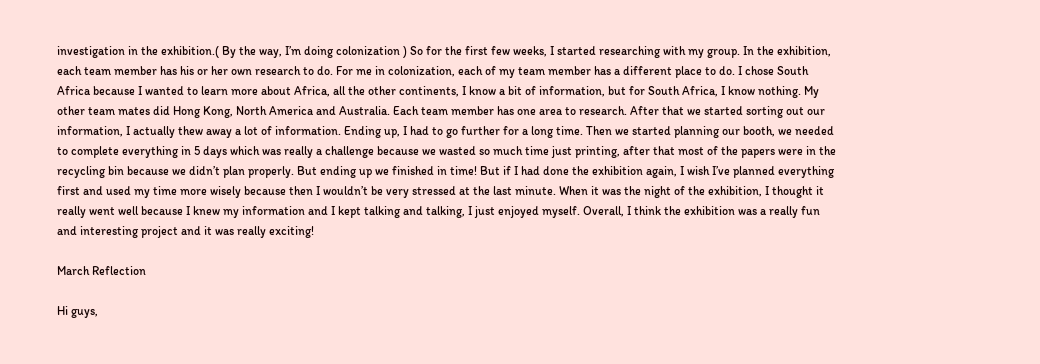investigation in the exhibition.( By the way, I’m doing colonization ) So for the first few weeks, I started researching with my group. In the exhibition,  each team member has his or her own research to do. For me in colonization, each of my team member has a different place to do. I chose South Africa because I wanted to learn more about Africa, all the other continents, I know a bit of information, but for South Africa, I know nothing. My other team mates did Hong Kong, North America and Australia. Each team member has one area to research. After that we started sorting out our information, I actually thew away a lot of information. Ending up, I had to go further for a long time. Then we started planning our booth, we needed to complete everything in 5 days which was really a challenge because we wasted so much time just printing, after that most of the papers were in the recycling bin because we didn’t plan properly. But ending up we finished in time! But if I had done the exhibition again, I wish I’ve planned everything first and used my time more wisely because then I wouldn’t be very stressed at the last minute. When it was the night of the exhibition, I thought it really went well because I knew my information and I kept talking and talking, I just enjoyed myself. Overall, I think the exhibition was a really fun and interesting project and it was really exciting!

March Reflection

Hi guys,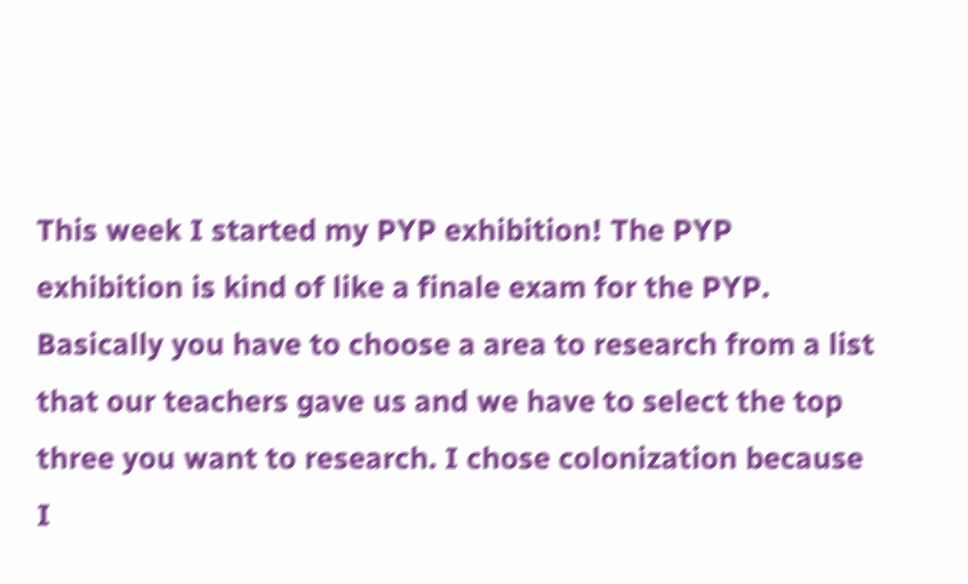This week I started my PYP exhibition! The PYP exhibition is kind of like a finale exam for the PYP. Basically you have to choose a area to research from a list that our teachers gave us and we have to select the top three you want to research. I chose colonization because I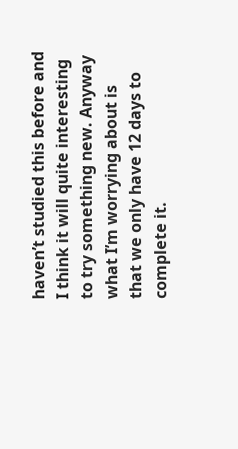haven’t studied this before and I think it will quite interesting to try something new. Anyway what I’m worrying about is that we only have 12 days to complete it.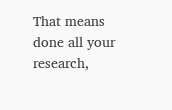That means done all your research,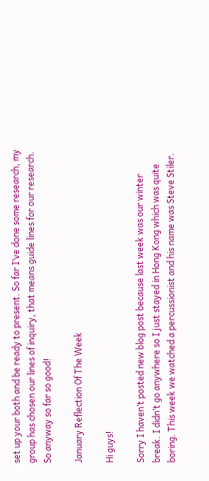set up your both and be ready to present. So far I’ve done some research, my group has chosen our lines of inquiry, that means guide lines for our research. So anyway so far so good!

January Reflection Of The Week

Hi guys!

Sorry I haven’t posted new blog post because last week was our winter break. I didn’t go anywhere so I just stayed in Hong Kong which was quite boring. This week we watched a percussionist and his name was Steve Stiler.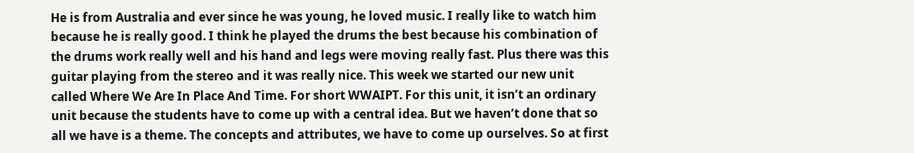He is from Australia and ever since he was young, he loved music. I really like to watch him because he is really good. I think he played the drums the best because his combination of the drums work really well and his hand and legs were moving really fast. Plus there was this guitar playing from the stereo and it was really nice. This week we started our new unit called Where We Are In Place And Time. For short WWAIPT. For this unit, it isn’t an ordinary unit because the students have to come up with a central idea. But we haven’t done that so all we have is a theme. The concepts and attributes, we have to come up ourselves. So at first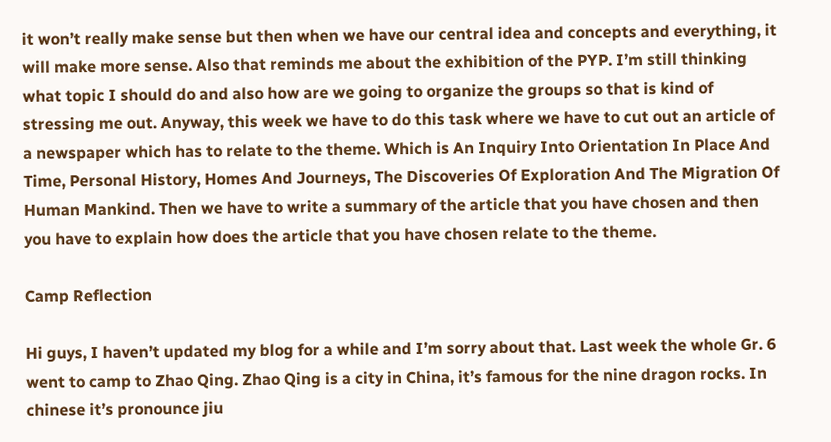it won’t really make sense but then when we have our central idea and concepts and everything, it will make more sense. Also that reminds me about the exhibition of the PYP. I’m still thinking what topic I should do and also how are we going to organize the groups so that is kind of stressing me out. Anyway, this week we have to do this task where we have to cut out an article of a newspaper which has to relate to the theme. Which is An Inquiry Into Orientation In Place And Time, Personal History, Homes And Journeys, The Discoveries Of Exploration And The Migration Of Human Mankind. Then we have to write a summary of the article that you have chosen and then you have to explain how does the article that you have chosen relate to the theme.

Camp Reflection

Hi guys, I haven’t updated my blog for a while and I’m sorry about that. Last week the whole Gr. 6 went to camp to Zhao Qing. Zhao Qing is a city in China, it’s famous for the nine dragon rocks. In chinese it’s pronounce jiu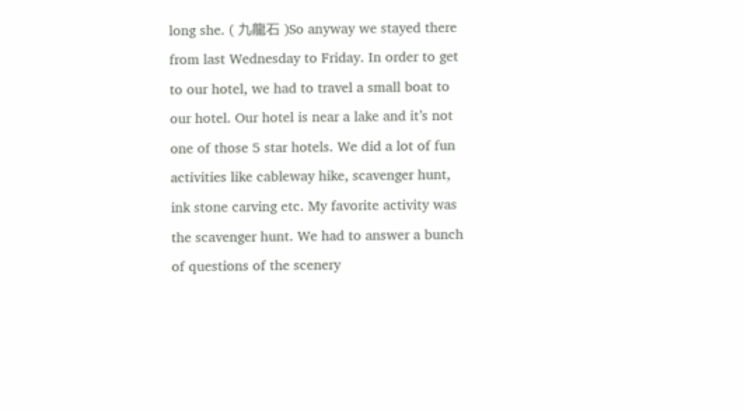long she. ( 九龍石 )So anyway we stayed there from last Wednesday to Friday. In order to get to our hotel, we had to travel a small boat to our hotel. Our hotel is near a lake and it’s not one of those 5 star hotels. We did a lot of fun activities like cableway hike, scavenger hunt, ink stone carving etc. My favorite activity was the scavenger hunt. We had to answer a bunch of questions of the scenery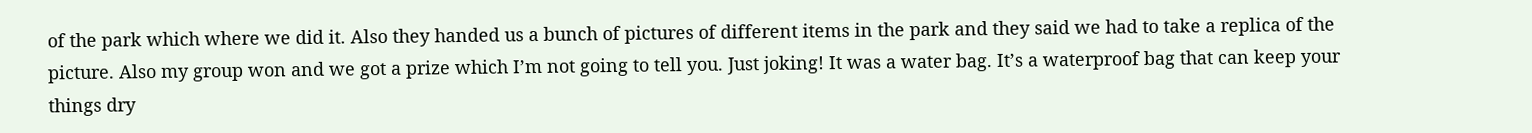of the park which where we did it. Also they handed us a bunch of pictures of different items in the park and they said we had to take a replica of the picture. Also my group won and we got a prize which I’m not going to tell you. Just joking! It was a water bag. It’s a waterproof bag that can keep your things dry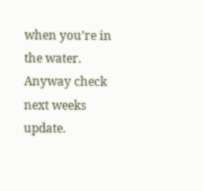when you’re in the water. Anyway check next weeks update.